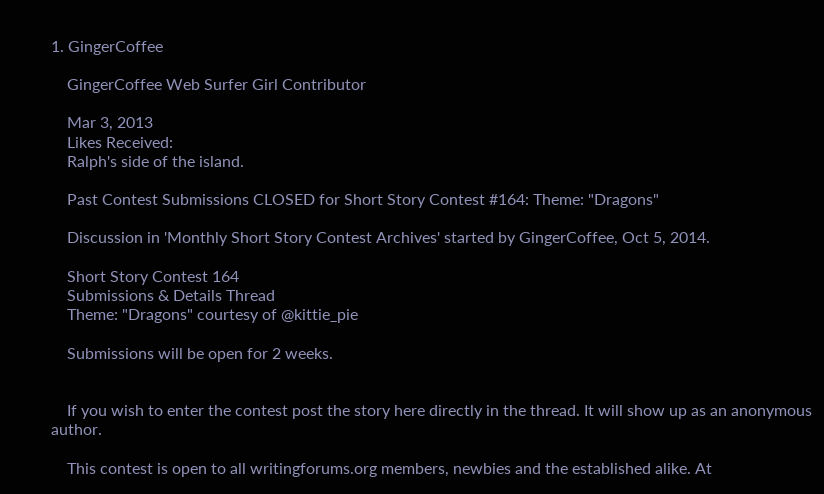1. GingerCoffee

    GingerCoffee Web Surfer Girl Contributor

    Mar 3, 2013
    Likes Received:
    Ralph's side of the island.

    Past Contest Submissions CLOSED for Short Story Contest #164: Theme: "Dragons"

    Discussion in 'Monthly Short Story Contest Archives' started by GingerCoffee, Oct 5, 2014.

    Short Story Contest 164
    Submissions & Details Thread
    Theme: "Dragons" courtesy of @kittie_pie

    Submissions will be open for 2 weeks.


    If you wish to enter the contest post the story here directly in the thread. It will show up as an anonymous author.

    This contest is open to all writingforums.org members, newbies and the established alike. At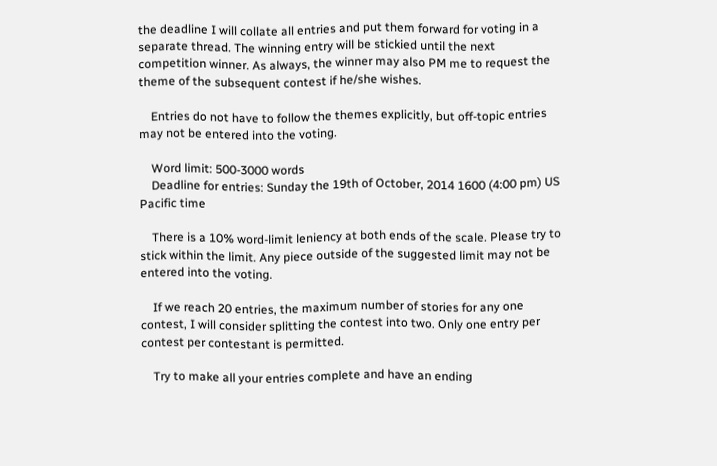the deadline I will collate all entries and put them forward for voting in a separate thread. The winning entry will be stickied until the next competition winner. As always, the winner may also PM me to request the theme of the subsequent contest if he/she wishes.

    Entries do not have to follow the themes explicitly, but off-topic entries may not be entered into the voting.

    Word limit: 500-3000 words
    Deadline for entries: Sunday the 19th of October, 2014 1600 (4:00 pm) US Pacific time

    There is a 10% word-limit leniency at both ends of the scale. Please try to stick within the limit. Any piece outside of the suggested limit may not be entered into the voting.

    If we reach 20 entries, the maximum number of stories for any one contest, I will consider splitting the contest into two. Only one entry per contest per contestant is permitted.

    Try to make all your entries complete and have an ending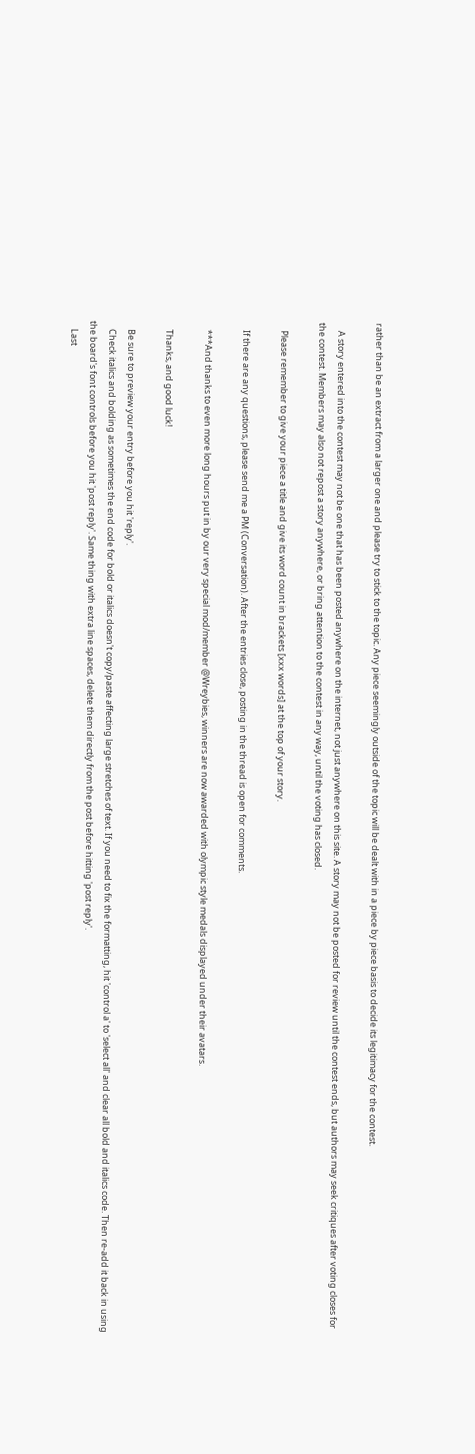rather than be an extract from a larger one and please try to stick to the topic. Any piece seemingly outside of the topic will be dealt with in a piece by piece basis to decide its legitimacy for the contest.

    A story entered into the contest may not be one that has been posted anywhere on the internet, not just anywhere on this site. A story may not be posted for review until the contest ends, but authors may seek critiques after voting closes for the contest. Members may also not repost a story anywhere, or bring attention to the contest in any way, until the voting has closed.

    Please remember to give your piece a title and give its word count in brackets [xxx words] at the top of your story.

    If there are any questions, please send me a PM (Conversation). After the entries close, posting in the thread is open for comments.

    ***And thanks to even more long hours put in by our very special mod/member @Wreybies, winners are now awarded with olympic style medals displayed under their avatars.

    Thanks, and good luck!

    Be sure to preview your entry before you hit 'reply'.
    Check italics and bolding as sometimes the end code for bold or italics doesn't copy/paste affecting large stretches of text. If you need to fix the formatting, hit 'control a' to 'select all' and clear all bold and italics code. Then re-add it back in using the board's font controls before you hit 'post reply'. Same thing with extra line spaces, delete them directly from the post before hitting 'post reply'.
    Last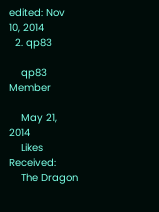edited: Nov 10, 2014
  2. qp83

    qp83 Member

    May 21, 2014
    Likes Received:
    The Dragon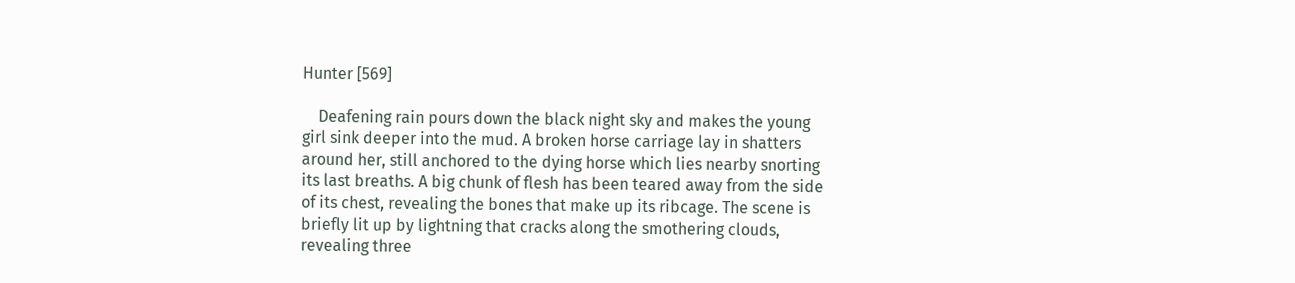Hunter [569]

    Deafening rain pours down the black night sky and makes the young girl sink deeper into the mud. A broken horse carriage lay in shatters around her, still anchored to the dying horse which lies nearby snorting its last breaths. A big chunk of flesh has been teared away from the side of its chest, revealing the bones that make up its ribcage. The scene is briefly lit up by lightning that cracks along the smothering clouds, revealing three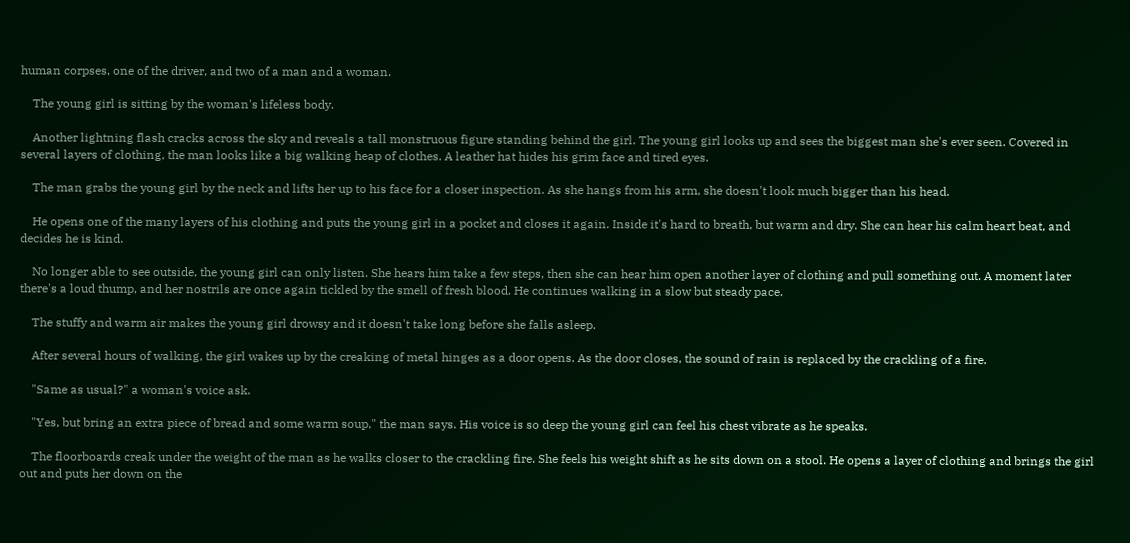human corpses, one of the driver, and two of a man and a woman.

    The young girl is sitting by the woman's lifeless body.

    Another lightning flash cracks across the sky and reveals a tall monstruous figure standing behind the girl. The young girl looks up and sees the biggest man she's ever seen. Covered in several layers of clothing, the man looks like a big walking heap of clothes. A leather hat hides his grim face and tired eyes.

    The man grabs the young girl by the neck and lifts her up to his face for a closer inspection. As she hangs from his arm, she doesn't look much bigger than his head.

    He opens one of the many layers of his clothing and puts the young girl in a pocket and closes it again. Inside it's hard to breath, but warm and dry. She can hear his calm heart beat, and decides he is kind.

    No longer able to see outside, the young girl can only listen. She hears him take a few steps, then she can hear him open another layer of clothing and pull something out. A moment later there's a loud thump, and her nostrils are once again tickled by the smell of fresh blood. He continues walking in a slow but steady pace.

    The stuffy and warm air makes the young girl drowsy and it doesn't take long before she falls asleep.

    After several hours of walking, the girl wakes up by the creaking of metal hinges as a door opens. As the door closes, the sound of rain is replaced by the crackling of a fire.

    "Same as usual?" a woman's voice ask.

    "Yes, but bring an extra piece of bread and some warm soup," the man says. His voice is so deep the young girl can feel his chest vibrate as he speaks.

    The floorboards creak under the weight of the man as he walks closer to the crackling fire. She feels his weight shift as he sits down on a stool. He opens a layer of clothing and brings the girl out and puts her down on the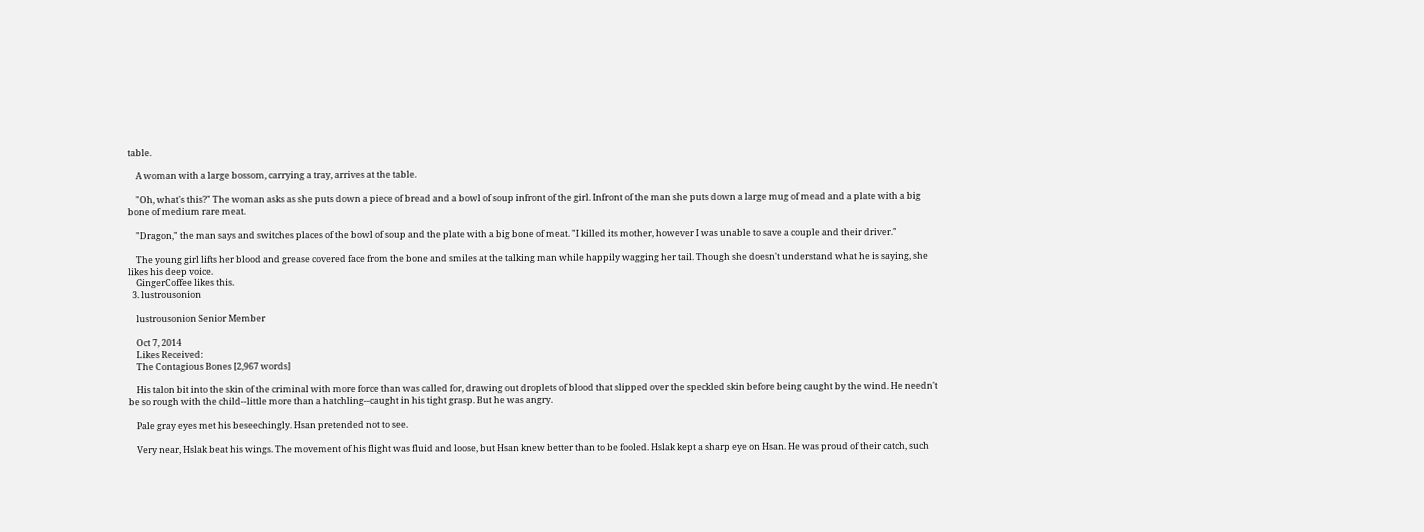table.

    A woman with a large bossom, carrying a tray, arrives at the table.

    "Oh, what's this?" The woman asks as she puts down a piece of bread and a bowl of soup infront of the girl. Infront of the man she puts down a large mug of mead and a plate with a big bone of medium rare meat.

    "Dragon," the man says and switches places of the bowl of soup and the plate with a big bone of meat. "I killed its mother, however I was unable to save a couple and their driver."

    The young girl lifts her blood and grease covered face from the bone and smiles at the talking man while happily wagging her tail. Though she doesn't understand what he is saying, she likes his deep voice.
    GingerCoffee likes this.
  3. lustrousonion

    lustrousonion Senior Member

    Oct 7, 2014
    Likes Received:
    The Contagious Bones [2,967 words]

    His talon bit into the skin of the criminal with more force than was called for, drawing out droplets of blood that slipped over the speckled skin before being caught by the wind. He needn't be so rough with the child--little more than a hatchling--caught in his tight grasp. But he was angry.

    Pale gray eyes met his beseechingly. Hsan pretended not to see.

    Very near, Hslak beat his wings. The movement of his flight was fluid and loose, but Hsan knew better than to be fooled. Hslak kept a sharp eye on Hsan. He was proud of their catch, such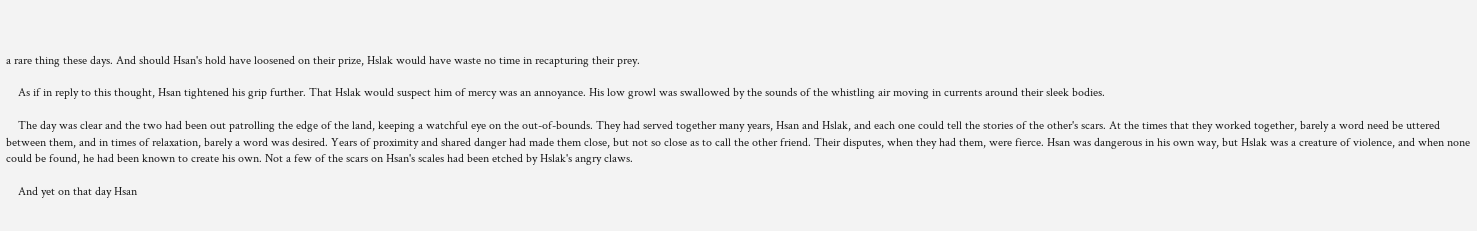a rare thing these days. And should Hsan's hold have loosened on their prize, Hslak would have waste no time in recapturing their prey.

    As if in reply to this thought, Hsan tightened his grip further. That Hslak would suspect him of mercy was an annoyance. His low growl was swallowed by the sounds of the whistling air moving in currents around their sleek bodies.

    The day was clear and the two had been out patrolling the edge of the land, keeping a watchful eye on the out-of-bounds. They had served together many years, Hsan and Hslak, and each one could tell the stories of the other's scars. At the times that they worked together, barely a word need be uttered between them, and in times of relaxation, barely a word was desired. Years of proximity and shared danger had made them close, but not so close as to call the other friend. Their disputes, when they had them, were fierce. Hsan was dangerous in his own way, but Hslak was a creature of violence, and when none could be found, he had been known to create his own. Not a few of the scars on Hsan's scales had been etched by Hslak's angry claws.

    And yet on that day Hsan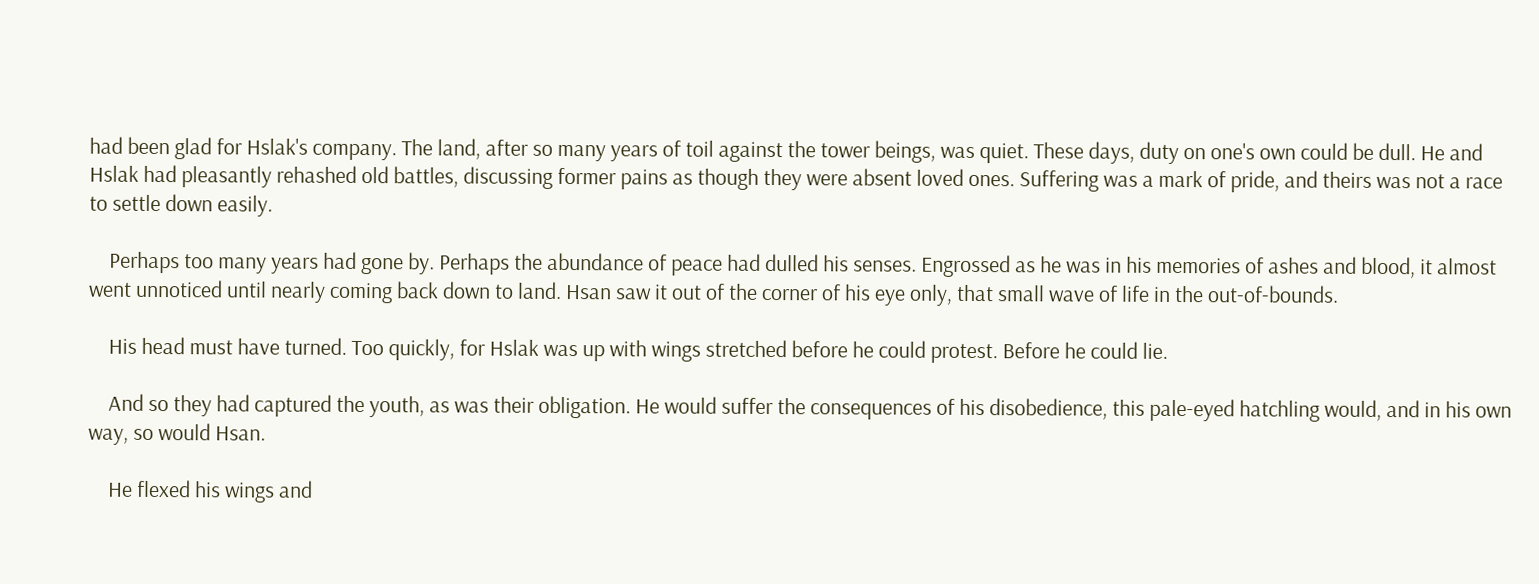had been glad for Hslak's company. The land, after so many years of toil against the tower beings, was quiet. These days, duty on one's own could be dull. He and Hslak had pleasantly rehashed old battles, discussing former pains as though they were absent loved ones. Suffering was a mark of pride, and theirs was not a race to settle down easily.

    Perhaps too many years had gone by. Perhaps the abundance of peace had dulled his senses. Engrossed as he was in his memories of ashes and blood, it almost went unnoticed until nearly coming back down to land. Hsan saw it out of the corner of his eye only, that small wave of life in the out-of-bounds.

    His head must have turned. Too quickly, for Hslak was up with wings stretched before he could protest. Before he could lie.

    And so they had captured the youth, as was their obligation. He would suffer the consequences of his disobedience, this pale-eyed hatchling would, and in his own way, so would Hsan.

    He flexed his wings and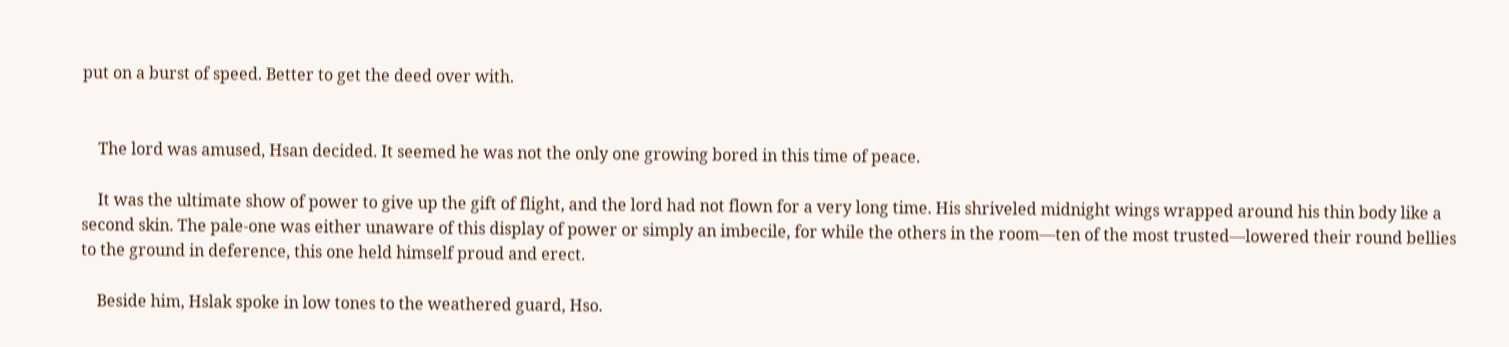put on a burst of speed. Better to get the deed over with.


    The lord was amused, Hsan decided. It seemed he was not the only one growing bored in this time of peace.

    It was the ultimate show of power to give up the gift of flight, and the lord had not flown for a very long time. His shriveled midnight wings wrapped around his thin body like a second skin. The pale-one was either unaware of this display of power or simply an imbecile, for while the others in the room—ten of the most trusted—lowered their round bellies to the ground in deference, this one held himself proud and erect.

    Beside him, Hslak spoke in low tones to the weathered guard, Hso.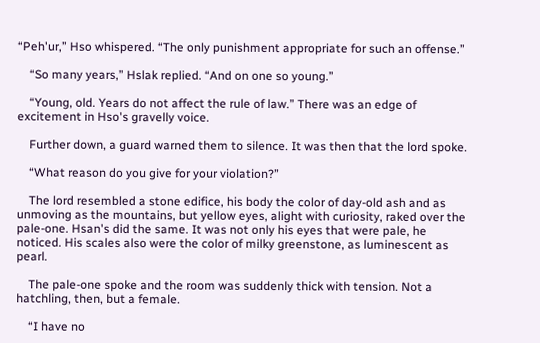“Peh'ur,” Hso whispered. “The only punishment appropriate for such an offense.”

    “So many years,” Hslak replied. “And on one so young.”

    “Young, old. Years do not affect the rule of law.” There was an edge of excitement in Hso's gravelly voice.

    Further down, a guard warned them to silence. It was then that the lord spoke.

    “What reason do you give for your violation?”

    The lord resembled a stone edifice, his body the color of day-old ash and as unmoving as the mountains, but yellow eyes, alight with curiosity, raked over the pale-one. Hsan's did the same. It was not only his eyes that were pale, he noticed. His scales also were the color of milky greenstone, as luminescent as pearl.

    The pale-one spoke and the room was suddenly thick with tension. Not a hatchling, then, but a female.

    “I have no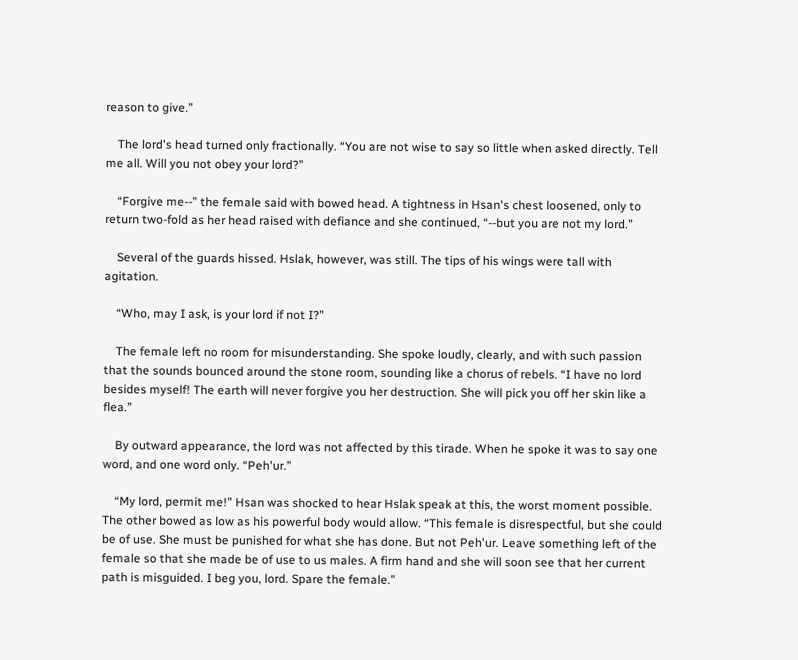reason to give.”

    The lord's head turned only fractionally. “You are not wise to say so little when asked directly. Tell me all. Will you not obey your lord?”

    “Forgive me--” the female said with bowed head. A tightness in Hsan's chest loosened, only to return two-fold as her head raised with defiance and she continued, “--but you are not my lord.”

    Several of the guards hissed. Hslak, however, was still. The tips of his wings were tall with agitation.

    “Who, may I ask, is your lord if not I?”

    The female left no room for misunderstanding. She spoke loudly, clearly, and with such passion that the sounds bounced around the stone room, sounding like a chorus of rebels. “I have no lord besides myself! The earth will never forgive you her destruction. She will pick you off her skin like a flea.”

    By outward appearance, the lord was not affected by this tirade. When he spoke it was to say one word, and one word only. “Peh'ur.”

    “My lord, permit me!” Hsan was shocked to hear Hslak speak at this, the worst moment possible. The other bowed as low as his powerful body would allow. “This female is disrespectful, but she could be of use. She must be punished for what she has done. But not Peh'ur. Leave something left of the female so that she made be of use to us males. A firm hand and she will soon see that her current path is misguided. I beg you, lord. Spare the female.”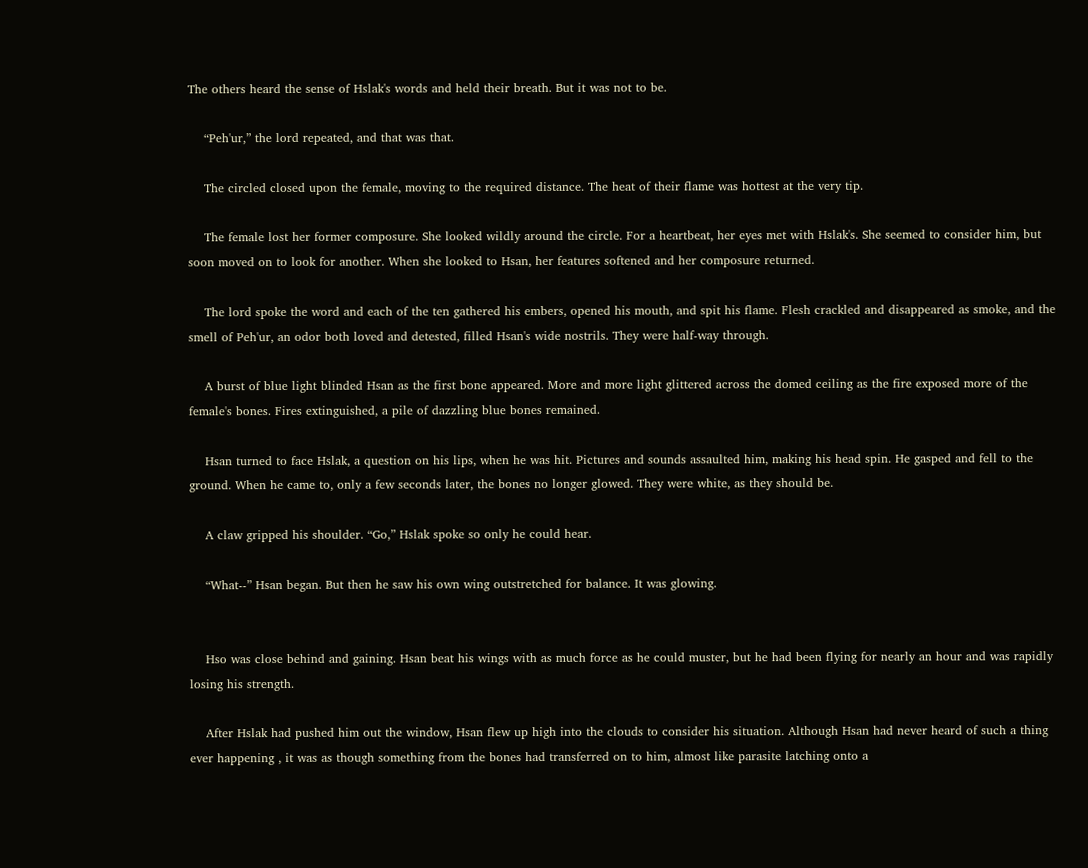The others heard the sense of Hslak's words and held their breath. But it was not to be.

    “Peh'ur,” the lord repeated, and that was that.

    The circled closed upon the female, moving to the required distance. The heat of their flame was hottest at the very tip.

    The female lost her former composure. She looked wildly around the circle. For a heartbeat, her eyes met with Hslak's. She seemed to consider him, but soon moved on to look for another. When she looked to Hsan, her features softened and her composure returned.

    The lord spoke the word and each of the ten gathered his embers, opened his mouth, and spit his flame. Flesh crackled and disappeared as smoke, and the smell of Peh'ur, an odor both loved and detested, filled Hsan's wide nostrils. They were half-way through.

    A burst of blue light blinded Hsan as the first bone appeared. More and more light glittered across the domed ceiling as the fire exposed more of the female's bones. Fires extinguished, a pile of dazzling blue bones remained.

    Hsan turned to face Hslak, a question on his lips, when he was hit. Pictures and sounds assaulted him, making his head spin. He gasped and fell to the ground. When he came to, only a few seconds later, the bones no longer glowed. They were white, as they should be.

    A claw gripped his shoulder. “Go,” Hslak spoke so only he could hear.

    “What--” Hsan began. But then he saw his own wing outstretched for balance. It was glowing.


    Hso was close behind and gaining. Hsan beat his wings with as much force as he could muster, but he had been flying for nearly an hour and was rapidly losing his strength.

    After Hslak had pushed him out the window, Hsan flew up high into the clouds to consider his situation. Although Hsan had never heard of such a thing ever happening , it was as though something from the bones had transferred on to him, almost like parasite latching onto a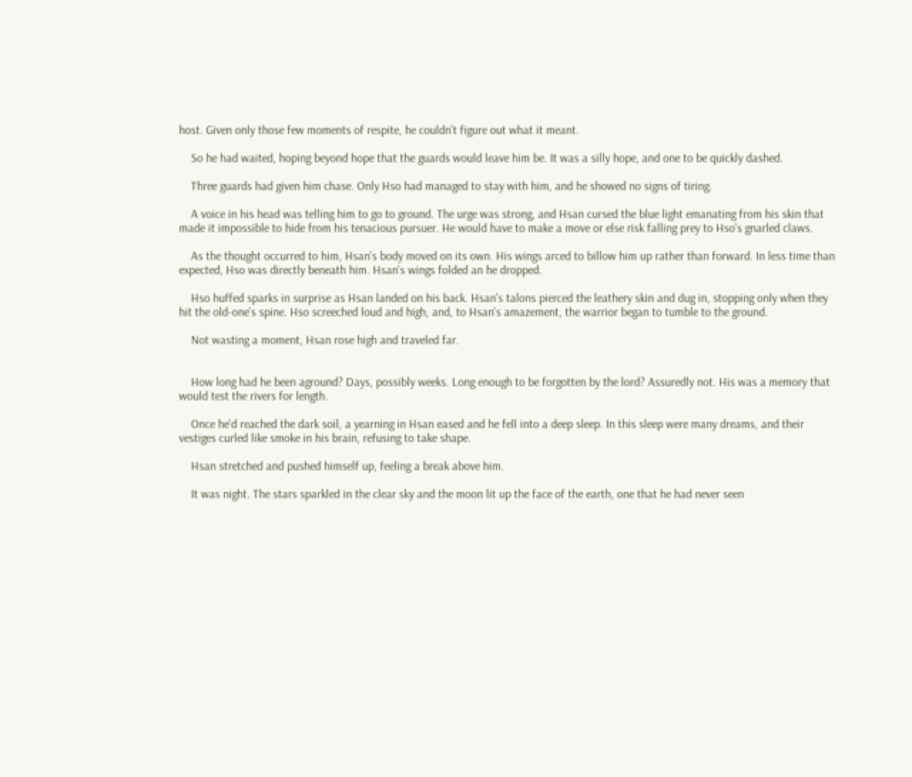host. Given only those few moments of respite, he couldn't figure out what it meant.

    So he had waited, hoping beyond hope that the guards would leave him be. It was a silly hope, and one to be quickly dashed.

    Three guards had given him chase. Only Hso had managed to stay with him, and he showed no signs of tiring.

    A voice in his head was telling him to go to ground. The urge was strong, and Hsan cursed the blue light emanating from his skin that made it impossible to hide from his tenacious pursuer. He would have to make a move or else risk falling prey to Hso's gnarled claws.

    As the thought occurred to him, Hsan's body moved on its own. His wings arced to billow him up rather than forward. In less time than expected, Hso was directly beneath him. Hsan's wings folded an he dropped.

    Hso huffed sparks in surprise as Hsan landed on his back. Hsan's talons pierced the leathery skin and dug in, stopping only when they hit the old-one's spine. Hso screeched loud and high, and, to Hsan's amazement, the warrior began to tumble to the ground.

    Not wasting a moment, Hsan rose high and traveled far.


    How long had he been aground? Days, possibly weeks. Long enough to be forgotten by the lord? Assuredly not. His was a memory that would test the rivers for length.

    Once he'd reached the dark soil, a yearning in Hsan eased and he fell into a deep sleep. In this sleep were many dreams, and their vestiges curled like smoke in his brain, refusing to take shape.

    Hsan stretched and pushed himself up, feeling a break above him.

    It was night. The stars sparkled in the clear sky and the moon lit up the face of the earth, one that he had never seen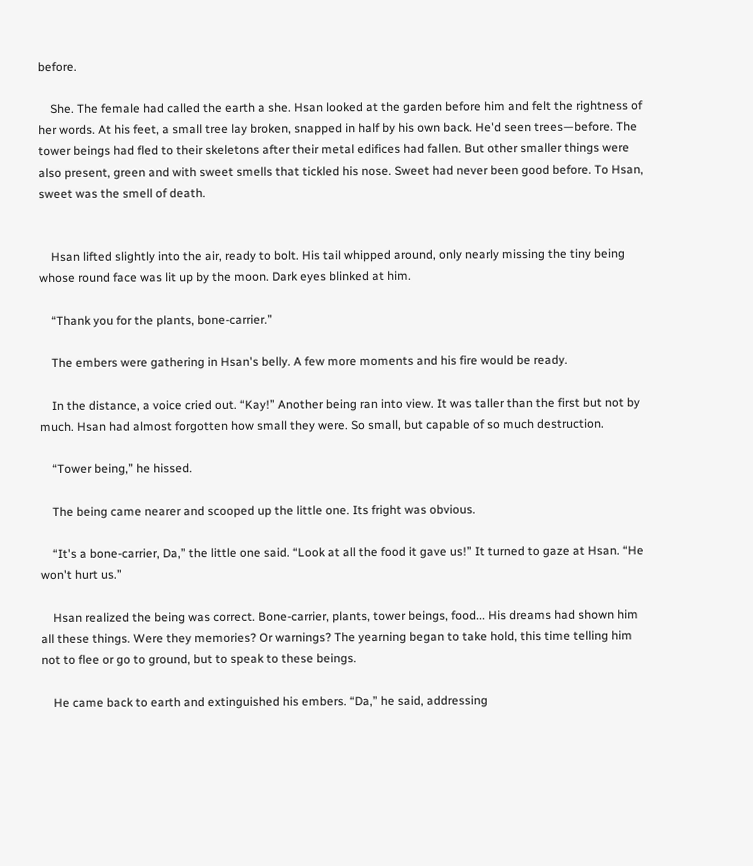before.

    She. The female had called the earth a she. Hsan looked at the garden before him and felt the rightness of her words. At his feet, a small tree lay broken, snapped in half by his own back. He'd seen trees—before. The tower beings had fled to their skeletons after their metal edifices had fallen. But other smaller things were also present, green and with sweet smells that tickled his nose. Sweet had never been good before. To Hsan, sweet was the smell of death.


    Hsan lifted slightly into the air, ready to bolt. His tail whipped around, only nearly missing the tiny being whose round face was lit up by the moon. Dark eyes blinked at him.

    “Thank you for the plants, bone-carrier.”

    The embers were gathering in Hsan's belly. A few more moments and his fire would be ready.

    In the distance, a voice cried out. “Kay!” Another being ran into view. It was taller than the first but not by much. Hsan had almost forgotten how small they were. So small, but capable of so much destruction.

    “Tower being,” he hissed.

    The being came nearer and scooped up the little one. Its fright was obvious.

    “It's a bone-carrier, Da,” the little one said. “Look at all the food it gave us!” It turned to gaze at Hsan. “He won't hurt us.”

    Hsan realized the being was correct. Bone-carrier, plants, tower beings, food... His dreams had shown him all these things. Were they memories? Or warnings? The yearning began to take hold, this time telling him not to flee or go to ground, but to speak to these beings.

    He came back to earth and extinguished his embers. “Da,” he said, addressing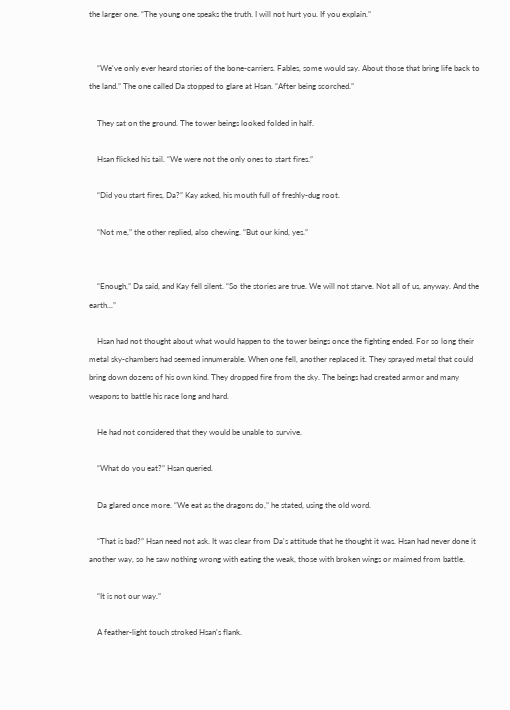the larger one. “The young one speaks the truth. I will not hurt you. If you explain.”


    “We've only ever heard stories of the bone-carriers. Fables, some would say. About those that bring life back to the land.” The one called Da stopped to glare at Hsan. “After being scorched.”

    They sat on the ground. The tower beings looked folded in half.

    Hsan flicked his tail. “We were not the only ones to start fires.”

    “Did you start fires, Da?” Kay asked, his mouth full of freshly-dug root.

    “Not me,” the other replied, also chewing. “But our kind, yes.”


    “Enough,” Da said, and Kay fell silent. “So the stories are true. We will not starve. Not all of us, anyway. And the earth...”

    Hsan had not thought about what would happen to the tower beings once the fighting ended. For so long their metal sky-chambers had seemed innumerable. When one fell, another replaced it. They sprayed metal that could bring down dozens of his own kind. They dropped fire from the sky. The beings had created armor and many weapons to battle his race long and hard.

    He had not considered that they would be unable to survive.

    “What do you eat?” Hsan queried.

    Da glared once more. “We eat as the dragons do,” he stated, using the old word.

    “That is bad?” Hsan need not ask. It was clear from Da's attitude that he thought it was. Hsan had never done it another way, so he saw nothing wrong with eating the weak, those with broken wings or maimed from battle.

    “It is not our way.”

    A feather-light touch stroked Hsan's flank.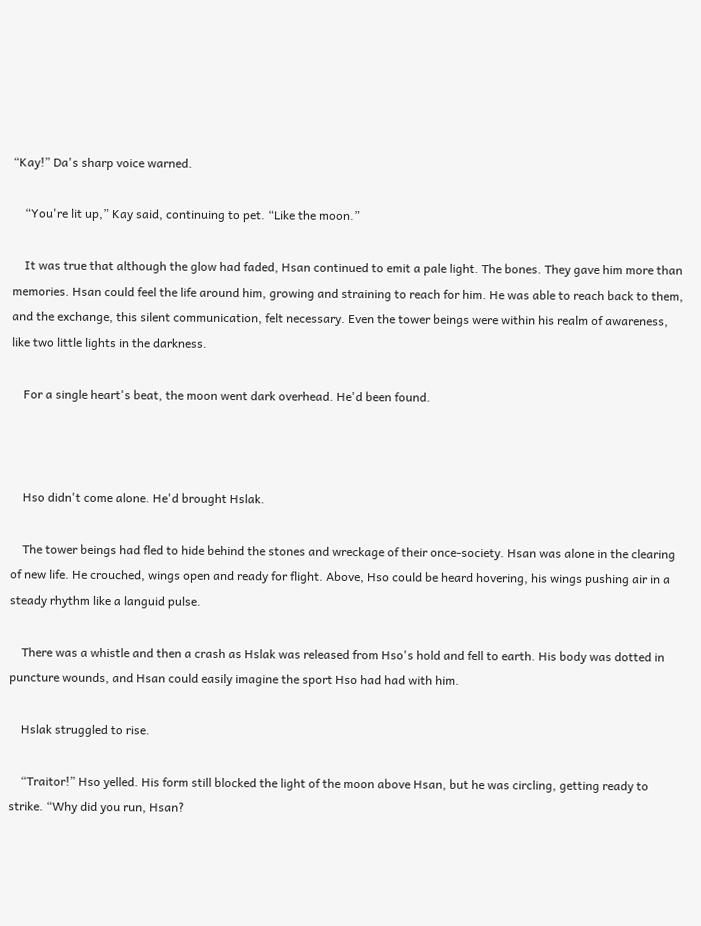“Kay!” Da's sharp voice warned.

    “You're lit up,” Kay said, continuing to pet. “Like the moon.”

    It was true that although the glow had faded, Hsan continued to emit a pale light. The bones. They gave him more than memories. Hsan could feel the life around him, growing and straining to reach for him. He was able to reach back to them, and the exchange, this silent communication, felt necessary. Even the tower beings were within his realm of awareness, like two little lights in the darkness.

    For a single heart's beat, the moon went dark overhead. He'd been found.



    Hso didn't come alone. He'd brought Hslak.

    The tower beings had fled to hide behind the stones and wreckage of their once-society. Hsan was alone in the clearing of new life. He crouched, wings open and ready for flight. Above, Hso could be heard hovering, his wings pushing air in a steady rhythm like a languid pulse.

    There was a whistle and then a crash as Hslak was released from Hso's hold and fell to earth. His body was dotted in puncture wounds, and Hsan could easily imagine the sport Hso had had with him.

    Hslak struggled to rise.

    “Traitor!” Hso yelled. His form still blocked the light of the moon above Hsan, but he was circling, getting ready to strike. “Why did you run, Hsan?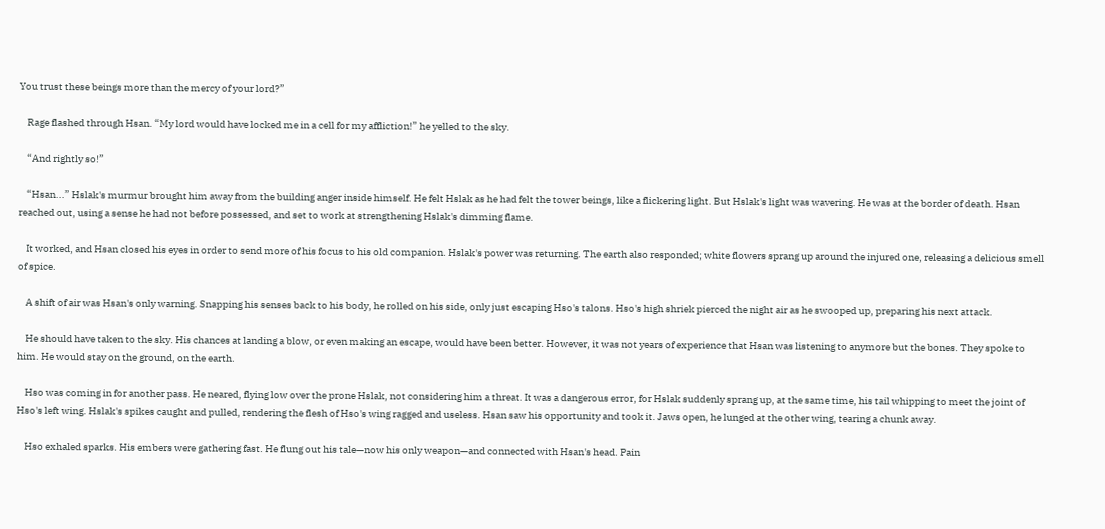You trust these beings more than the mercy of your lord?”

    Rage flashed through Hsan. “My lord would have locked me in a cell for my affliction!” he yelled to the sky.

    “And rightly so!”

    “Hsan...” Hslak's murmur brought him away from the building anger inside himself. He felt Hslak as he had felt the tower beings, like a flickering light. But Hslak's light was wavering. He was at the border of death. Hsan reached out, using a sense he had not before possessed, and set to work at strengthening Hslak's dimming flame.

    It worked, and Hsan closed his eyes in order to send more of his focus to his old companion. Hslak's power was returning. The earth also responded; white flowers sprang up around the injured one, releasing a delicious smell of spice.

    A shift of air was Hsan's only warning. Snapping his senses back to his body, he rolled on his side, only just escaping Hso's talons. Hso's high shriek pierced the night air as he swooped up, preparing his next attack.

    He should have taken to the sky. His chances at landing a blow, or even making an escape, would have been better. However, it was not years of experience that Hsan was listening to anymore but the bones. They spoke to him. He would stay on the ground, on the earth.

    Hso was coming in for another pass. He neared, flying low over the prone Hslak, not considering him a threat. It was a dangerous error, for Hslak suddenly sprang up, at the same time, his tail whipping to meet the joint of Hso's left wing. Hslak's spikes caught and pulled, rendering the flesh of Hso's wing ragged and useless. Hsan saw his opportunity and took it. Jaws open, he lunged at the other wing, tearing a chunk away.

    Hso exhaled sparks. His embers were gathering fast. He flung out his tale—now his only weapon—and connected with Hsan's head. Pain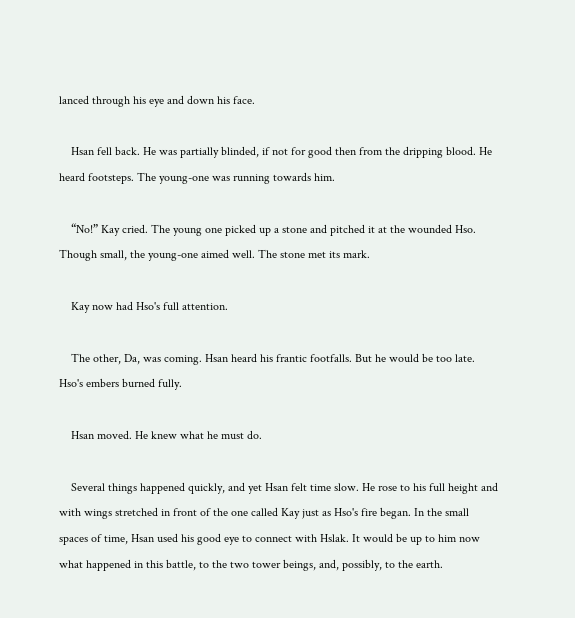lanced through his eye and down his face.

    Hsan fell back. He was partially blinded, if not for good then from the dripping blood. He heard footsteps. The young-one was running towards him.

    “No!” Kay cried. The young one picked up a stone and pitched it at the wounded Hso. Though small, the young-one aimed well. The stone met its mark.

    Kay now had Hso's full attention.

    The other, Da, was coming. Hsan heard his frantic footfalls. But he would be too late. Hso's embers burned fully.

    Hsan moved. He knew what he must do.

    Several things happened quickly, and yet Hsan felt time slow. He rose to his full height and with wings stretched in front of the one called Kay just as Hso's fire began. In the small spaces of time, Hsan used his good eye to connect with Hslak. It would be up to him now what happened in this battle, to the two tower beings, and, possibly, to the earth.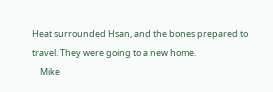Heat surrounded Hsan, and the bones prepared to travel. They were going to a new home.
    Mike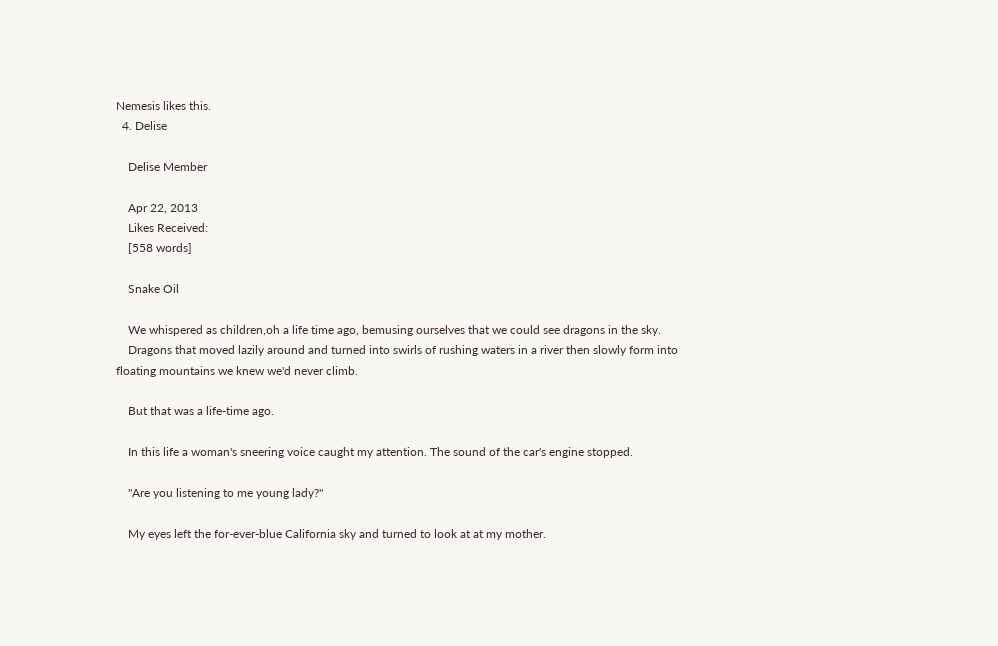Nemesis likes this.
  4. Delise

    Delise Member

    Apr 22, 2013
    Likes Received:
    [558 words]

    Snake Oil

    We whispered as children,oh a life time ago, bemusing ourselves that we could see dragons in the sky.
    Dragons that moved lazily around and turned into swirls of rushing waters in a river then slowly form into floating mountains we knew we'd never climb.

    But that was a life-time ago.

    In this life a woman's sneering voice caught my attention. The sound of the car's engine stopped.

    "Are you listening to me young lady?"

    My eyes left the for-ever-blue California sky and turned to look at at my mother.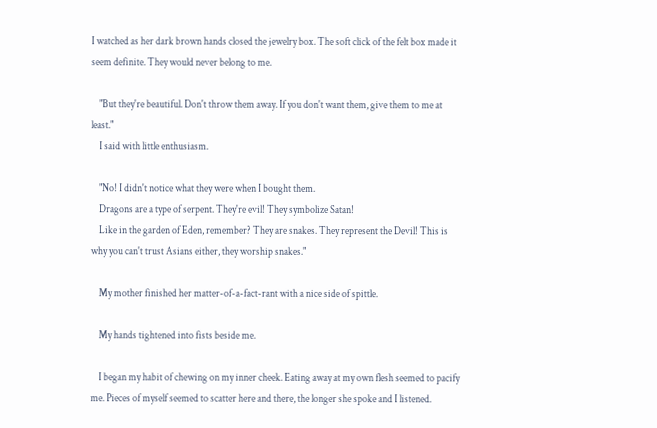I watched as her dark brown hands closed the jewelry box. The soft click of the felt box made it seem definite. They would never belong to me.

    "But they're beautiful. Don't throw them away. If you don't want them, give them to me at least."
    I said with little enthusiasm.

    "No! I didn't notice what they were when I bought them.
    Dragons are a type of serpent. They're evil! They symbolize Satan!
    Like in the garden of Eden, remember? They are snakes. They represent the Devil! This is why you can't trust Asians either, they worship snakes."

    My mother finished her matter-of-a-fact-rant with a nice side of spittle.

    My hands tightened into fists beside me.

    I began my habit of chewing on my inner cheek. Eating away at my own flesh seemed to pacify me. Pieces of myself seemed to scatter here and there, the longer she spoke and I listened.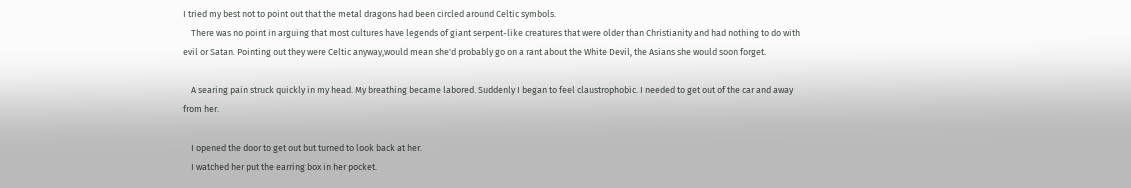I tried my best not to point out that the metal dragons had been circled around Celtic symbols.
    There was no point in arguing that most cultures have legends of giant serpent-like creatures that were older than Christianity and had nothing to do with evil or Satan. Pointing out they were Celtic anyway,would mean she'd probably go on a rant about the White Devil, the Asians she would soon forget.

    A searing pain struck quickly in my head. My breathing became labored. Suddenly I began to feel claustrophobic. I needed to get out of the car and away from her.

    I opened the door to get out but turned to look back at her.
    I watched her put the earring box in her pocket.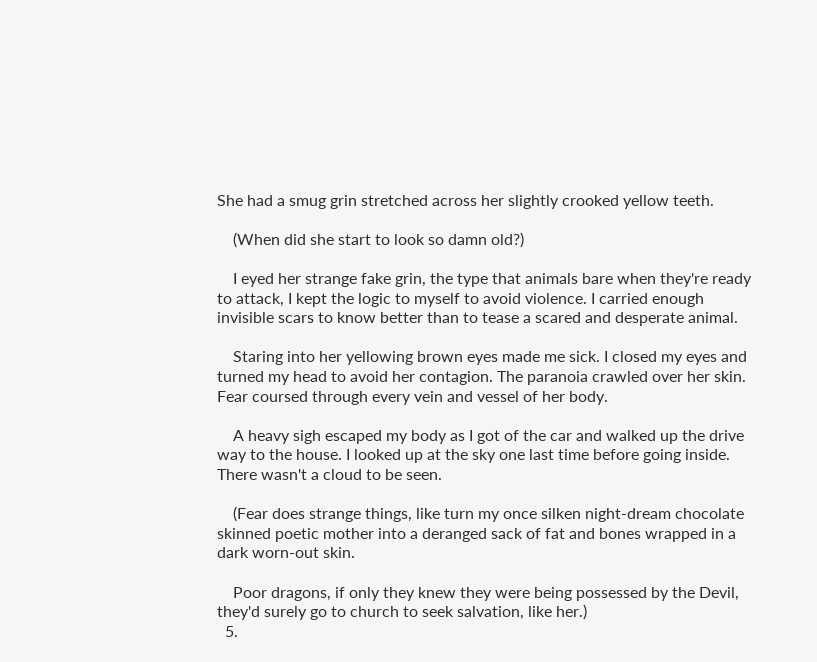She had a smug grin stretched across her slightly crooked yellow teeth.

    (When did she start to look so damn old?)

    I eyed her strange fake grin, the type that animals bare when they're ready to attack, I kept the logic to myself to avoid violence. I carried enough invisible scars to know better than to tease a scared and desperate animal.

    Staring into her yellowing brown eyes made me sick. I closed my eyes and turned my head to avoid her contagion. The paranoia crawled over her skin. Fear coursed through every vein and vessel of her body.

    A heavy sigh escaped my body as I got of the car and walked up the drive way to the house. I looked up at the sky one last time before going inside. There wasn't a cloud to be seen.

    (Fear does strange things, like turn my once silken night-dream chocolate skinned poetic mother into a deranged sack of fat and bones wrapped in a dark worn-out skin.

    Poor dragons, if only they knew they were being possessed by the Devil, they'd surely go to church to seek salvation, like her.)
  5.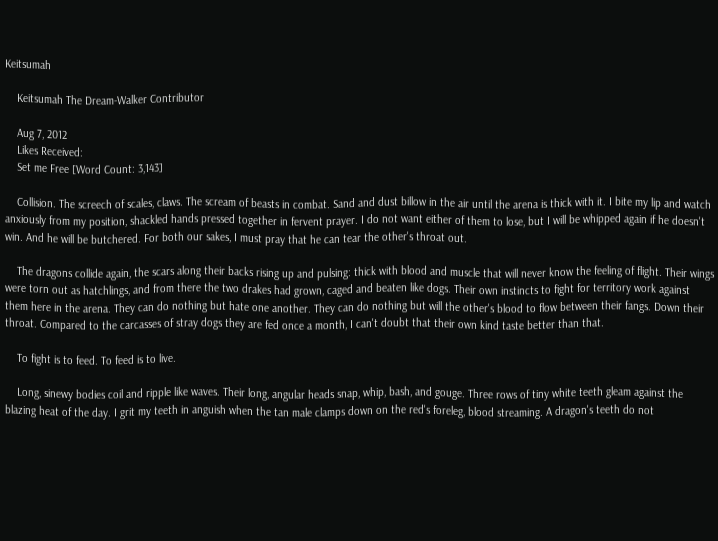Keitsumah

    Keitsumah The Dream-Walker Contributor

    Aug 7, 2012
    Likes Received:
    Set me Free [Word Count: 3,143]

    Collision. The screech of scales, claws. The scream of beasts in combat. Sand and dust billow in the air until the arena is thick with it. I bite my lip and watch anxiously from my position, shackled hands pressed together in fervent prayer. I do not want either of them to lose, but I will be whipped again if he doesn't win. And he will be butchered. For both our sakes, I must pray that he can tear the other's throat out.

    The dragons collide again, the scars along their backs rising up and pulsing: thick with blood and muscle that will never know the feeling of flight. Their wings were torn out as hatchlings, and from there the two drakes had grown, caged and beaten like dogs. Their own instincts to fight for territory work against them here in the arena. They can do nothing but hate one another. They can do nothing but will the other's blood to flow between their fangs. Down their throat. Compared to the carcasses of stray dogs they are fed once a month, I can't doubt that their own kind taste better than that.

    To fight is to feed. To feed is to live.

    Long, sinewy bodies coil and ripple like waves. Their long, angular heads snap, whip, bash, and gouge. Three rows of tiny white teeth gleam against the blazing heat of the day. I grit my teeth in anguish when the tan male clamps down on the red's foreleg, blood streaming. A dragon's teeth do not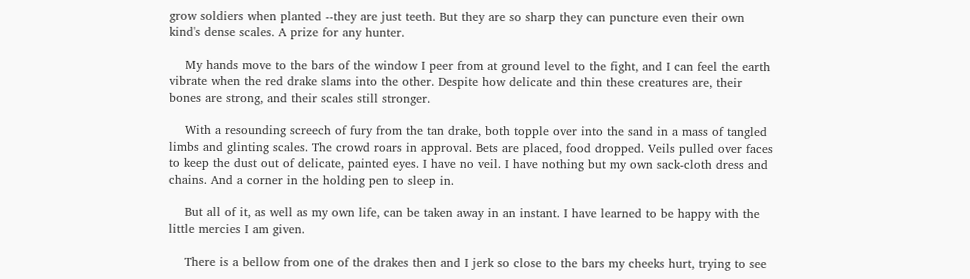grow soldiers when planted --they are just teeth. But they are so sharp they can puncture even their own kind's dense scales. A prize for any hunter.

    My hands move to the bars of the window I peer from at ground level to the fight, and I can feel the earth vibrate when the red drake slams into the other. Despite how delicate and thin these creatures are, their bones are strong, and their scales still stronger.

    With a resounding screech of fury from the tan drake, both topple over into the sand in a mass of tangled limbs and glinting scales. The crowd roars in approval. Bets are placed, food dropped. Veils pulled over faces to keep the dust out of delicate, painted eyes. I have no veil. I have nothing but my own sack-cloth dress and chains. And a corner in the holding pen to sleep in.

    But all of it, as well as my own life, can be taken away in an instant. I have learned to be happy with the little mercies I am given.

    There is a bellow from one of the drakes then and I jerk so close to the bars my cheeks hurt, trying to see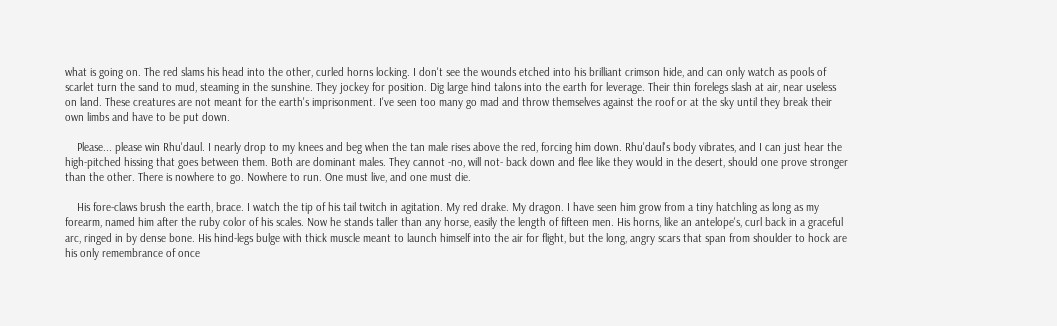what is going on. The red slams his head into the other, curled horns locking. I don't see the wounds etched into his brilliant crimson hide, and can only watch as pools of scarlet turn the sand to mud, steaming in the sunshine. They jockey for position. Dig large hind talons into the earth for leverage. Their thin forelegs slash at air, near useless on land. These creatures are not meant for the earth's imprisonment. I've seen too many go mad and throw themselves against the roof or at the sky until they break their own limbs and have to be put down.

    Please... please win Rhu'daul. I nearly drop to my knees and beg when the tan male rises above the red, forcing him down. Rhu'daul's body vibrates, and I can just hear the high-pitched hissing that goes between them. Both are dominant males. They cannot -no, will not- back down and flee like they would in the desert, should one prove stronger than the other. There is nowhere to go. Nowhere to run. One must live, and one must die.

    His fore-claws brush the earth, brace. I watch the tip of his tail twitch in agitation. My red drake. My dragon. I have seen him grow from a tiny hatchling as long as my forearm, named him after the ruby color of his scales. Now he stands taller than any horse, easily the length of fifteen men. His horns, like an antelope's, curl back in a graceful arc, ringed in by dense bone. His hind-legs bulge with thick muscle meant to launch himself into the air for flight, but the long, angry scars that span from shoulder to hock are his only remembrance of once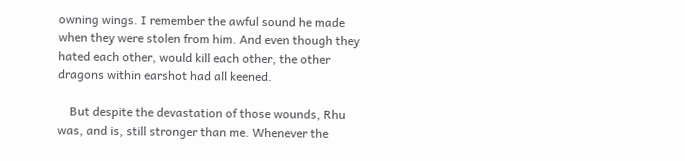owning wings. I remember the awful sound he made when they were stolen from him. And even though they hated each other, would kill each other, the other dragons within earshot had all keened.

    But despite the devastation of those wounds, Rhu was, and is, still stronger than me. Whenever the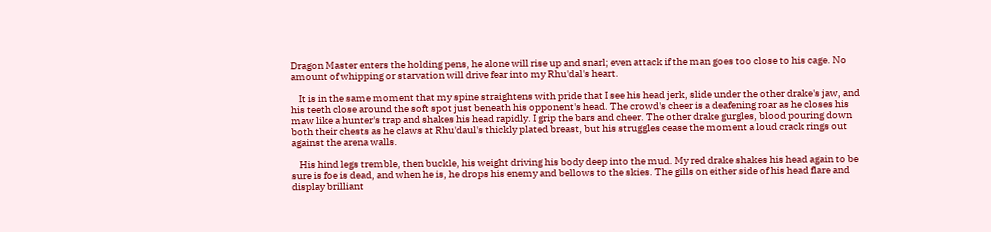Dragon Master enters the holding pens, he alone will rise up and snarl; even attack if the man goes too close to his cage. No amount of whipping or starvation will drive fear into my Rhu'dal's heart.

    It is in the same moment that my spine straightens with pride that I see his head jerk, slide under the other drake's jaw, and his teeth close around the soft spot just beneath his opponent's head. The crowd's cheer is a deafening roar as he closes his maw like a hunter's trap and shakes his head rapidly. I grip the bars and cheer. The other drake gurgles, blood pouring down both their chests as he claws at Rhu'daul's thickly plated breast, but his struggles cease the moment a loud crack rings out against the arena walls.

    His hind legs tremble, then buckle, his weight driving his body deep into the mud. My red drake shakes his head again to be sure is foe is dead, and when he is, he drops his enemy and bellows to the skies. The gills on either side of his head flare and display brilliant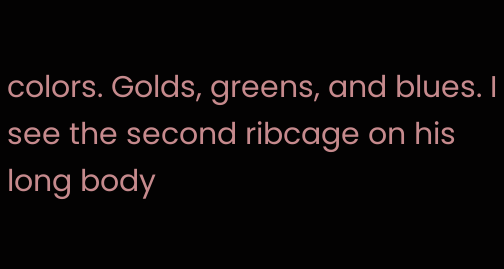colors. Golds, greens, and blues. I see the second ribcage on his long body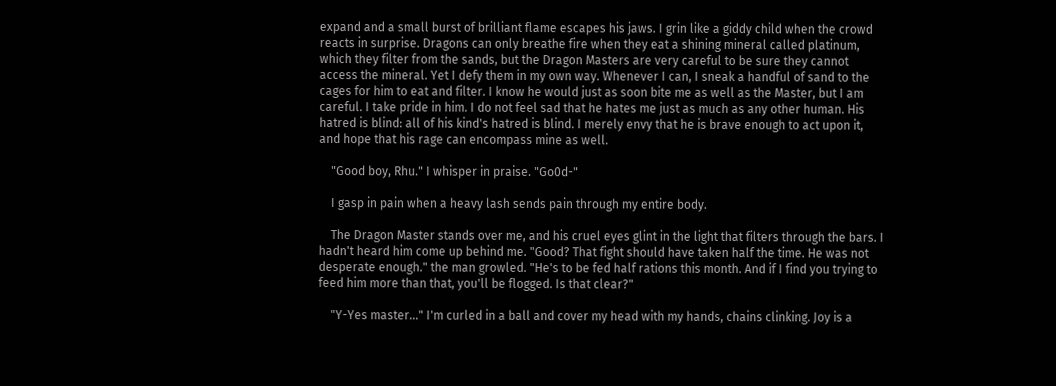expand and a small burst of brilliant flame escapes his jaws. I grin like a giddy child when the crowd reacts in surprise. Dragons can only breathe fire when they eat a shining mineral called platinum, which they filter from the sands, but the Dragon Masters are very careful to be sure they cannot access the mineral. Yet I defy them in my own way. Whenever I can, I sneak a handful of sand to the cages for him to eat and filter. I know he would just as soon bite me as well as the Master, but I am careful. I take pride in him. I do not feel sad that he hates me just as much as any other human. His hatred is blind: all of his kind's hatred is blind. I merely envy that he is brave enough to act upon it, and hope that his rage can encompass mine as well.

    "Good boy, Rhu." I whisper in praise. "Go0d-"

    I gasp in pain when a heavy lash sends pain through my entire body.

    The Dragon Master stands over me, and his cruel eyes glint in the light that filters through the bars. I hadn't heard him come up behind me. "Good? That fight should have taken half the time. He was not desperate enough." the man growled. "He's to be fed half rations this month. And if I find you trying to feed him more than that, you'll be flogged. Is that clear?"

    "Y-Yes master..." I'm curled in a ball and cover my head with my hands, chains clinking. Joy is a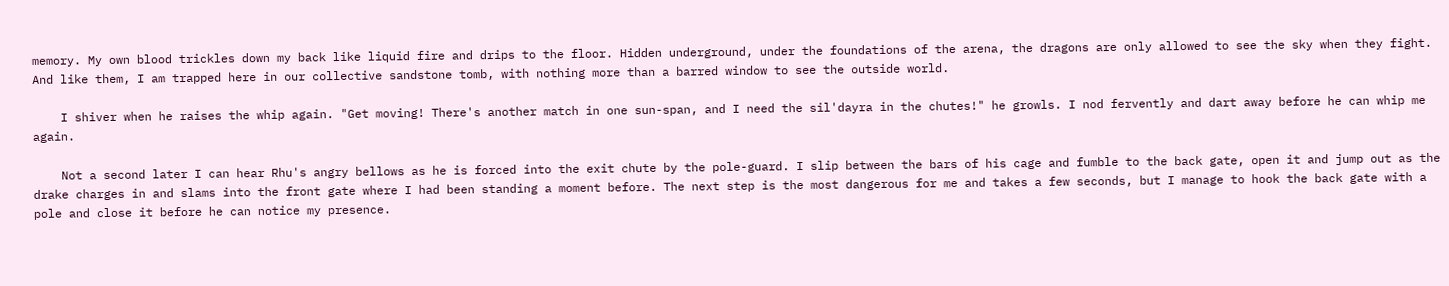memory. My own blood trickles down my back like liquid fire and drips to the floor. Hidden underground, under the foundations of the arena, the dragons are only allowed to see the sky when they fight. And like them, I am trapped here in our collective sandstone tomb, with nothing more than a barred window to see the outside world.

    I shiver when he raises the whip again. "Get moving! There's another match in one sun-span, and I need the sil'dayra in the chutes!" he growls. I nod fervently and dart away before he can whip me again.

    Not a second later I can hear Rhu's angry bellows as he is forced into the exit chute by the pole-guard. I slip between the bars of his cage and fumble to the back gate, open it and jump out as the drake charges in and slams into the front gate where I had been standing a moment before. The next step is the most dangerous for me and takes a few seconds, but I manage to hook the back gate with a pole and close it before he can notice my presence.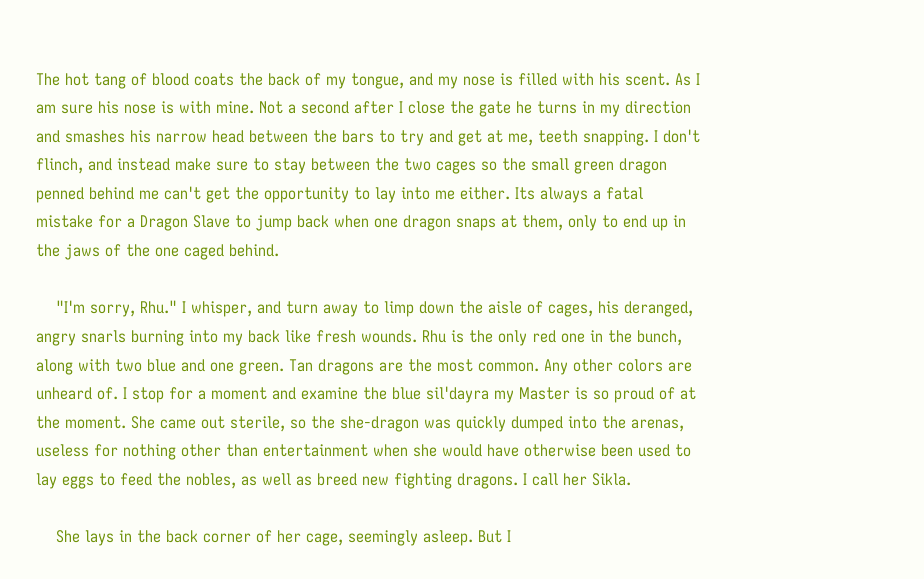The hot tang of blood coats the back of my tongue, and my nose is filled with his scent. As I am sure his nose is with mine. Not a second after I close the gate he turns in my direction and smashes his narrow head between the bars to try and get at me, teeth snapping. I don't flinch, and instead make sure to stay between the two cages so the small green dragon penned behind me can't get the opportunity to lay into me either. Its always a fatal mistake for a Dragon Slave to jump back when one dragon snaps at them, only to end up in the jaws of the one caged behind.

    "I'm sorry, Rhu." I whisper, and turn away to limp down the aisle of cages, his deranged, angry snarls burning into my back like fresh wounds. Rhu is the only red one in the bunch, along with two blue and one green. Tan dragons are the most common. Any other colors are unheard of. I stop for a moment and examine the blue sil'dayra my Master is so proud of at the moment. She came out sterile, so the she-dragon was quickly dumped into the arenas, useless for nothing other than entertainment when she would have otherwise been used to lay eggs to feed the nobles, as well as breed new fighting dragons. I call her Sikla.

    She lays in the back corner of her cage, seemingly asleep. But I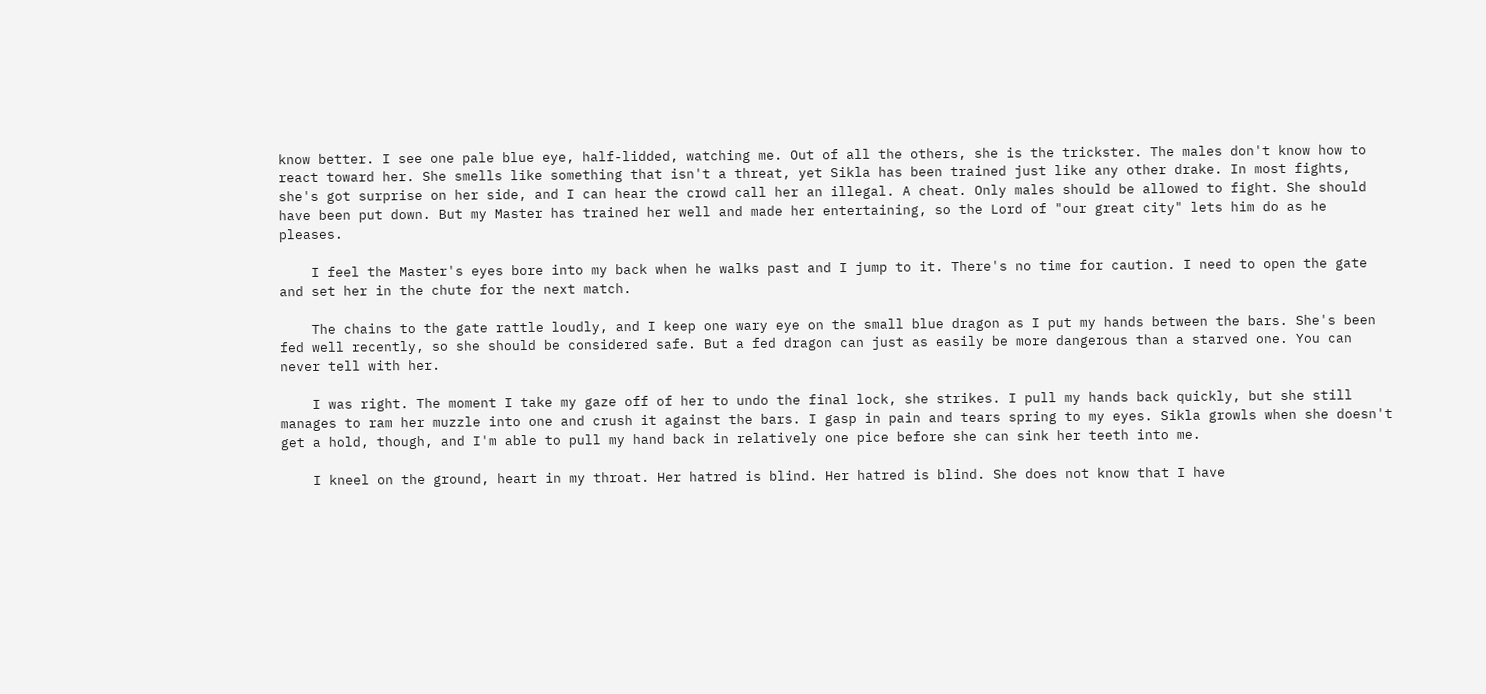know better. I see one pale blue eye, half-lidded, watching me. Out of all the others, she is the trickster. The males don't know how to react toward her. She smells like something that isn't a threat, yet Sikla has been trained just like any other drake. In most fights, she's got surprise on her side, and I can hear the crowd call her an illegal. A cheat. Only males should be allowed to fight. She should have been put down. But my Master has trained her well and made her entertaining, so the Lord of "our great city" lets him do as he pleases.

    I feel the Master's eyes bore into my back when he walks past and I jump to it. There's no time for caution. I need to open the gate and set her in the chute for the next match.

    The chains to the gate rattle loudly, and I keep one wary eye on the small blue dragon as I put my hands between the bars. She's been fed well recently, so she should be considered safe. But a fed dragon can just as easily be more dangerous than a starved one. You can never tell with her.

    I was right. The moment I take my gaze off of her to undo the final lock, she strikes. I pull my hands back quickly, but she still manages to ram her muzzle into one and crush it against the bars. I gasp in pain and tears spring to my eyes. Sikla growls when she doesn't get a hold, though, and I'm able to pull my hand back in relatively one pice before she can sink her teeth into me.

    I kneel on the ground, heart in my throat. Her hatred is blind. Her hatred is blind. She does not know that I have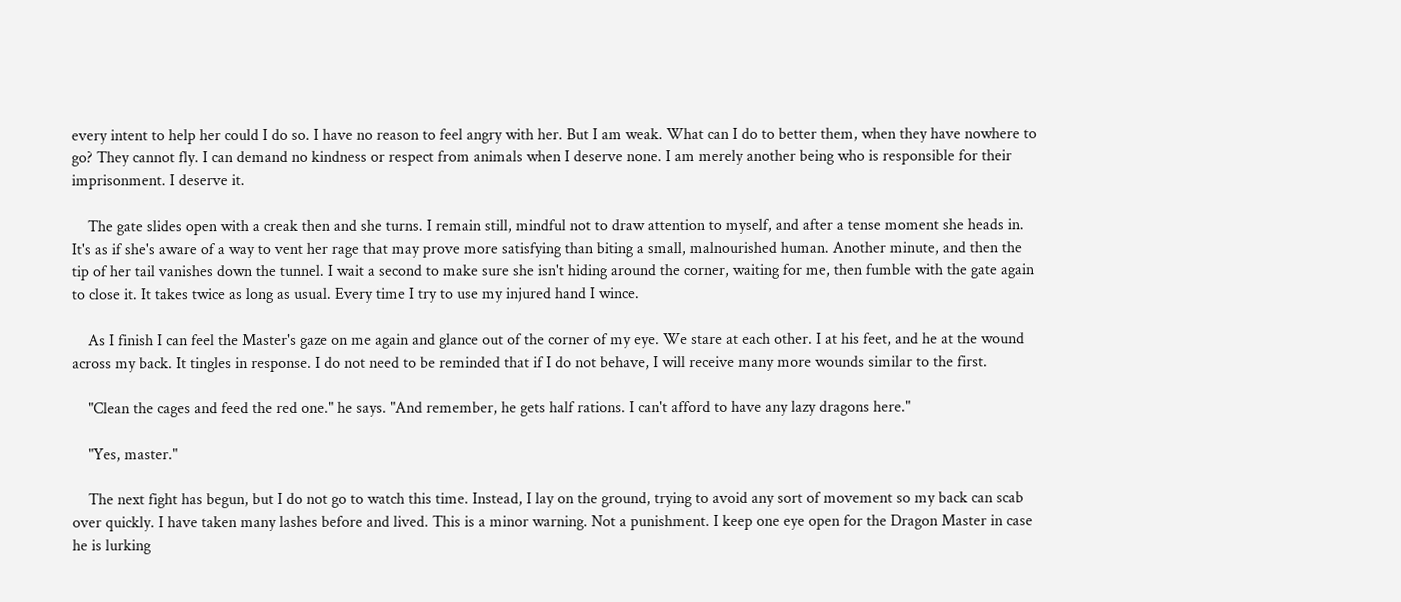every intent to help her could I do so. I have no reason to feel angry with her. But I am weak. What can I do to better them, when they have nowhere to go? They cannot fly. I can demand no kindness or respect from animals when I deserve none. I am merely another being who is responsible for their imprisonment. I deserve it.

    The gate slides open with a creak then and she turns. I remain still, mindful not to draw attention to myself, and after a tense moment she heads in. It's as if she's aware of a way to vent her rage that may prove more satisfying than biting a small, malnourished human. Another minute, and then the tip of her tail vanishes down the tunnel. I wait a second to make sure she isn't hiding around the corner, waiting for me, then fumble with the gate again to close it. It takes twice as long as usual. Every time I try to use my injured hand I wince.

    As I finish I can feel the Master's gaze on me again and glance out of the corner of my eye. We stare at each other. I at his feet, and he at the wound across my back. It tingles in response. I do not need to be reminded that if I do not behave, I will receive many more wounds similar to the first.

    "Clean the cages and feed the red one." he says. "And remember, he gets half rations. I can't afford to have any lazy dragons here."

    "Yes, master."

    The next fight has begun, but I do not go to watch this time. Instead, I lay on the ground, trying to avoid any sort of movement so my back can scab over quickly. I have taken many lashes before and lived. This is a minor warning. Not a punishment. I keep one eye open for the Dragon Master in case he is lurking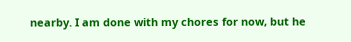nearby. I am done with my chores for now, but he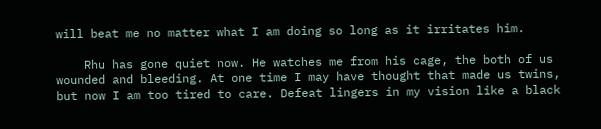will beat me no matter what I am doing so long as it irritates him.

    Rhu has gone quiet now. He watches me from his cage, the both of us wounded and bleeding. At one time I may have thought that made us twins, but now I am too tired to care. Defeat lingers in my vision like a black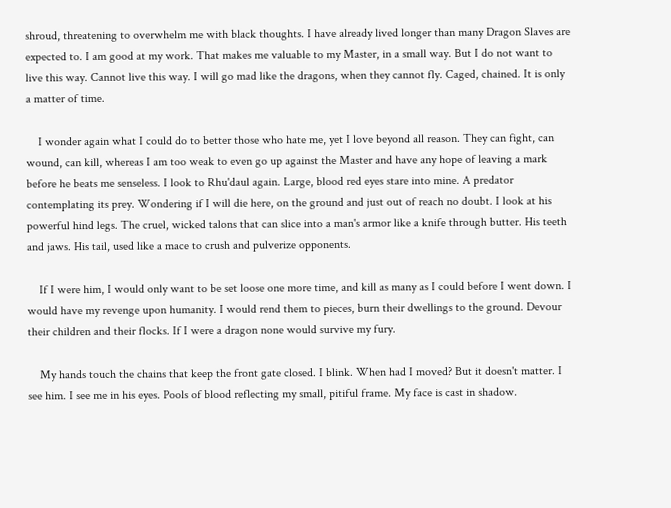shroud, threatening to overwhelm me with black thoughts. I have already lived longer than many Dragon Slaves are expected to. I am good at my work. That makes me valuable to my Master, in a small way. But I do not want to live this way. Cannot live this way. I will go mad like the dragons, when they cannot fly. Caged, chained. It is only a matter of time.

    I wonder again what I could do to better those who hate me, yet I love beyond all reason. They can fight, can wound, can kill, whereas I am too weak to even go up against the Master and have any hope of leaving a mark before he beats me senseless. I look to Rhu'daul again. Large, blood red eyes stare into mine. A predator contemplating its prey. Wondering if I will die here, on the ground and just out of reach no doubt. I look at his powerful hind legs. The cruel, wicked talons that can slice into a man's armor like a knife through butter. His teeth and jaws. His tail, used like a mace to crush and pulverize opponents.

    If I were him, I would only want to be set loose one more time, and kill as many as I could before I went down. I would have my revenge upon humanity. I would rend them to pieces, burn their dwellings to the ground. Devour their children and their flocks. If I were a dragon none would survive my fury.

    My hands touch the chains that keep the front gate closed. I blink. When had I moved? But it doesn't matter. I see him. I see me in his eyes. Pools of blood reflecting my small, pitiful frame. My face is cast in shadow.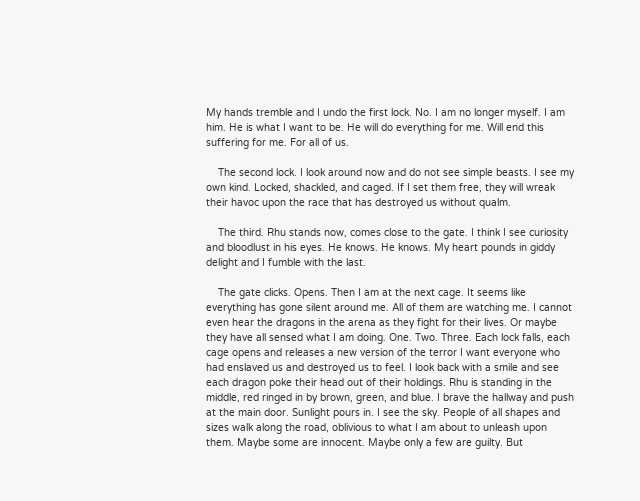My hands tremble and I undo the first lock. No. I am no longer myself. I am him. He is what I want to be. He will do everything for me. Will end this suffering for me. For all of us.

    The second lock. I look around now and do not see simple beasts. I see my own kind. Locked, shackled, and caged. If I set them free, they will wreak their havoc upon the race that has destroyed us without qualm.

    The third. Rhu stands now, comes close to the gate. I think I see curiosity and bloodlust in his eyes. He knows. He knows. My heart pounds in giddy delight and I fumble with the last.

    The gate clicks. Opens. Then I am at the next cage. It seems like everything has gone silent around me. All of them are watching me. I cannot even hear the dragons in the arena as they fight for their lives. Or maybe they have all sensed what I am doing. One. Two. Three. Each lock falls, each cage opens and releases a new version of the terror I want everyone who had enslaved us and destroyed us to feel. I look back with a smile and see each dragon poke their head out of their holdings. Rhu is standing in the middle, red ringed in by brown, green, and blue. I brave the hallway and push at the main door. Sunlight pours in. I see the sky. People of all shapes and sizes walk along the road, oblivious to what I am about to unleash upon them. Maybe some are innocent. Maybe only a few are guilty. But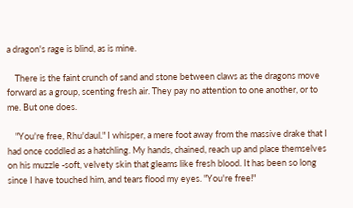a dragon's rage is blind, as is mine.

    There is the faint crunch of sand and stone between claws as the dragons move forward as a group, scenting fresh air. They pay no attention to one another, or to me. But one does.

    "You're free, Rhu'daul." I whisper, a mere foot away from the massive drake that I had once coddled as a hatchling. My hands, chained, reach up and place themselves on his muzzle -soft, velvety skin that gleams like fresh blood. It has been so long since I have touched him, and tears flood my eyes. "You're free!"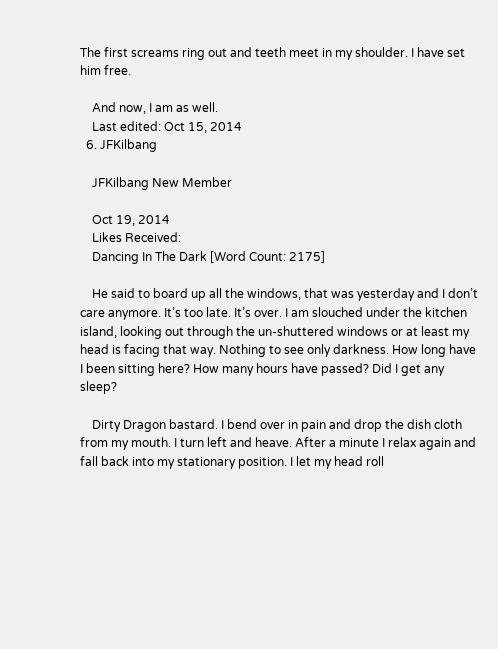The first screams ring out and teeth meet in my shoulder. I have set him free.

    And now, I am as well.
    Last edited: Oct 15, 2014
  6. JFKilbang

    JFKilbang New Member

    Oct 19, 2014
    Likes Received:
    Dancing In The Dark [Word Count: 2175]

    He said to board up all the windows, that was yesterday and I don’t care anymore. It’s too late. It’s over. I am slouched under the kitchen island, looking out through the un-shuttered windows or at least my head is facing that way. Nothing to see only darkness. How long have I been sitting here? How many hours have passed? Did I get any sleep?

    Dirty Dragon bastard. I bend over in pain and drop the dish cloth from my mouth. I turn left and heave. After a minute I relax again and fall back into my stationary position. I let my head roll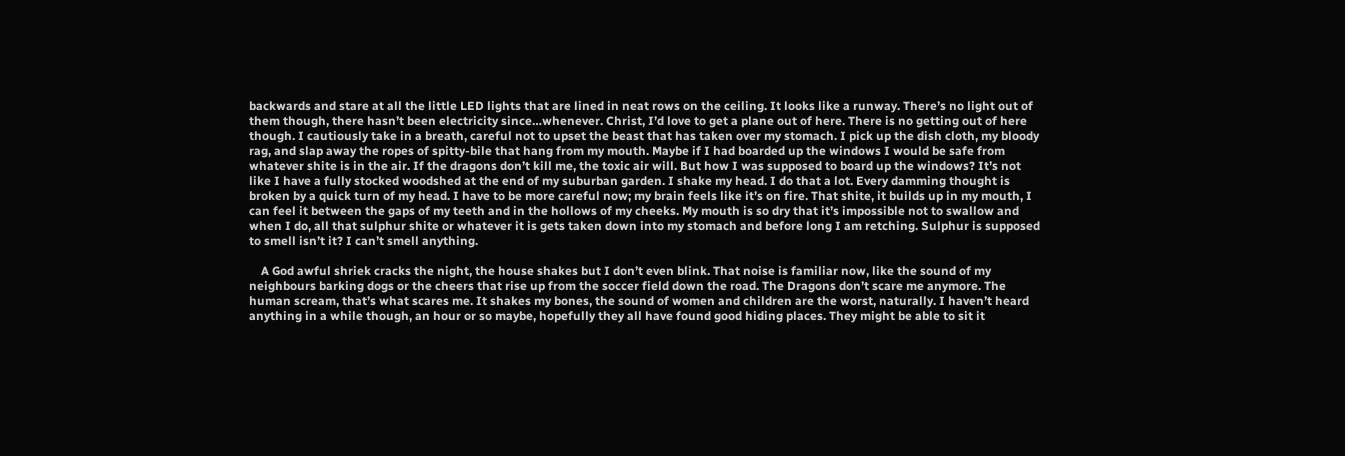backwards and stare at all the little LED lights that are lined in neat rows on the ceiling. It looks like a runway. There’s no light out of them though, there hasn’t been electricity since…whenever. Christ, I’d love to get a plane out of here. There is no getting out of here though. I cautiously take in a breath, careful not to upset the beast that has taken over my stomach. I pick up the dish cloth, my bloody rag, and slap away the ropes of spitty-bile that hang from my mouth. Maybe if I had boarded up the windows I would be safe from whatever shite is in the air. If the dragons don’t kill me, the toxic air will. But how I was supposed to board up the windows? It’s not like I have a fully stocked woodshed at the end of my suburban garden. I shake my head. I do that a lot. Every damming thought is broken by a quick turn of my head. I have to be more careful now; my brain feels like it’s on fire. That shite, it builds up in my mouth, I can feel it between the gaps of my teeth and in the hollows of my cheeks. My mouth is so dry that it’s impossible not to swallow and when I do, all that sulphur shite or whatever it is gets taken down into my stomach and before long I am retching. Sulphur is supposed to smell isn’t it? I can’t smell anything.

    A God awful shriek cracks the night, the house shakes but I don’t even blink. That noise is familiar now, like the sound of my neighbours barking dogs or the cheers that rise up from the soccer field down the road. The Dragons don’t scare me anymore. The human scream, that’s what scares me. It shakes my bones, the sound of women and children are the worst, naturally. I haven’t heard anything in a while though, an hour or so maybe, hopefully they all have found good hiding places. They might be able to sit it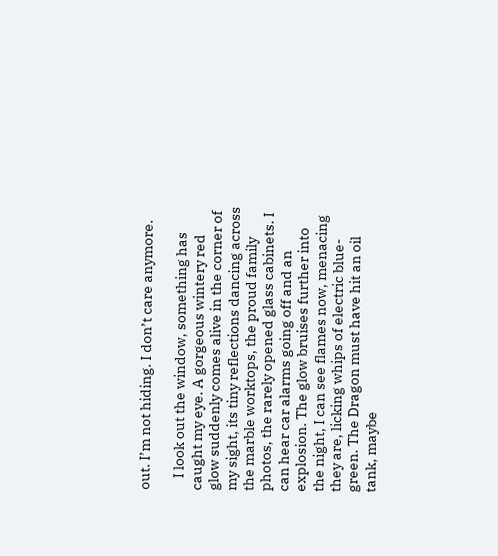out. I’m not hiding. I don’t care anymore.

    I look out the window, something has caught my eye. A gorgeous wintery red glow suddenly comes alive in the corner of my sight, its tiny reflections dancing across the marble worktops, the proud family photos, the rarely opened glass cabinets. I can hear car alarms going off and an explosion. The glow bruises further into the night, I can see flames now, menacing they are, licking whips of electric blue-green. The Dragon must have hit an oil tank, maybe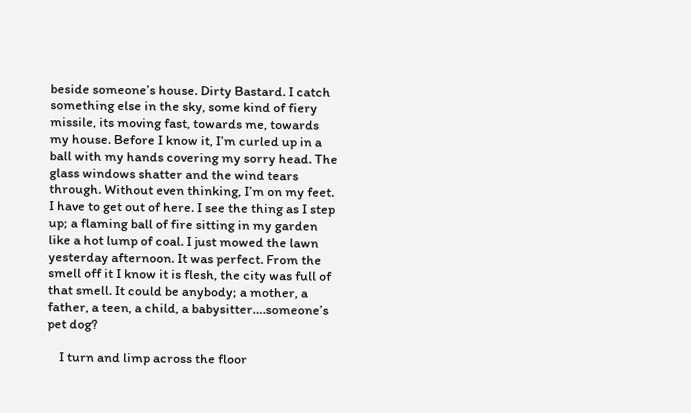beside someone’s house. Dirty Bastard. I catch something else in the sky, some kind of fiery missile, its moving fast, towards me, towards my house. Before I know it, I’m curled up in a ball with my hands covering my sorry head. The glass windows shatter and the wind tears through. Without even thinking, I’m on my feet. I have to get out of here. I see the thing as I step up; a flaming ball of fire sitting in my garden like a hot lump of coal. I just mowed the lawn yesterday afternoon. It was perfect. From the smell off it I know it is flesh, the city was full of that smell. It could be anybody; a mother, a father, a teen, a child, a babysitter….someone’s pet dog?

    I turn and limp across the floor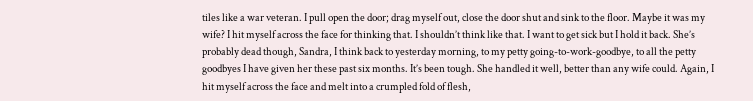tiles like a war veteran. I pull open the door; drag myself out, close the door shut and sink to the floor. Maybe it was my wife? I hit myself across the face for thinking that. I shouldn’t think like that. I want to get sick but I hold it back. She’s probably dead though, Sandra, I think back to yesterday morning, to my petty going-to-work-goodbye, to all the petty goodbyes I have given her these past six months. It’s been tough. She handled it well, better than any wife could. Again, I hit myself across the face and melt into a crumpled fold of flesh,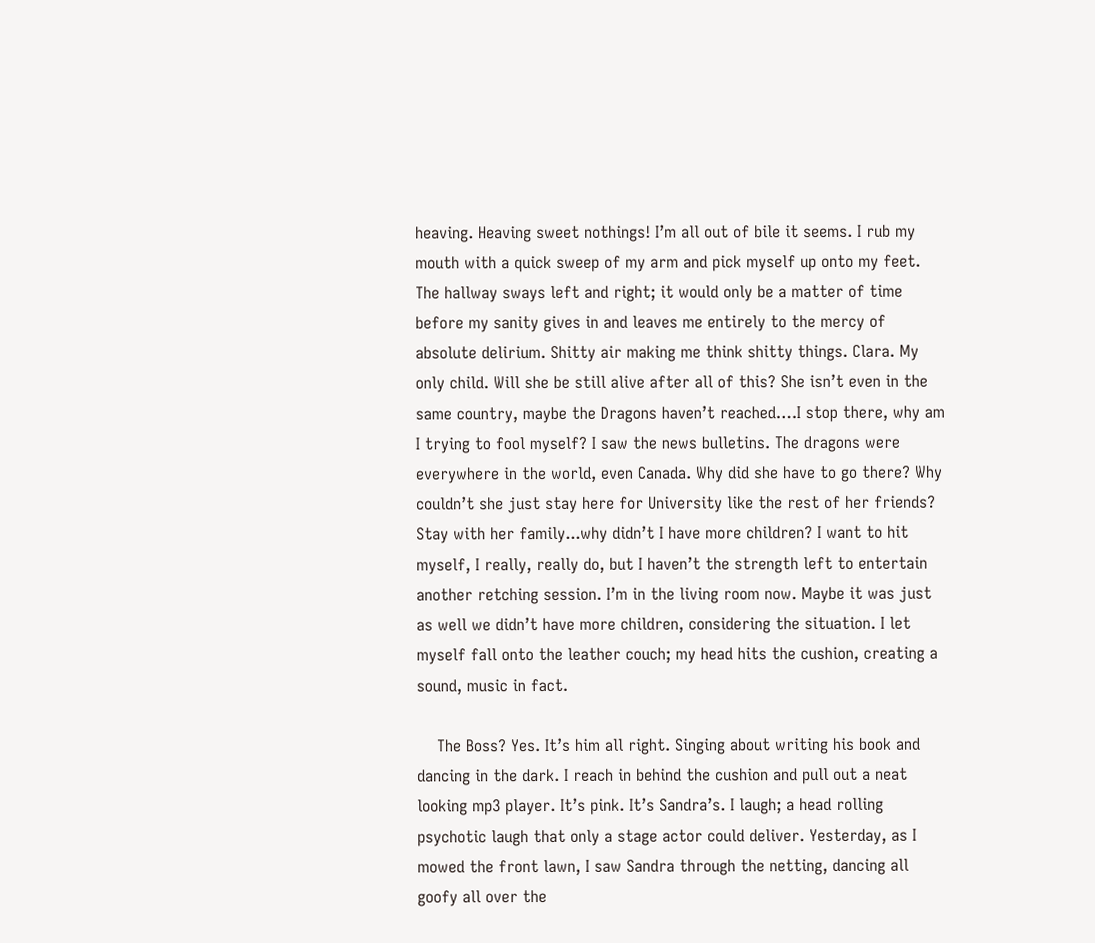heaving. Heaving sweet nothings! I’m all out of bile it seems. I rub my mouth with a quick sweep of my arm and pick myself up onto my feet. The hallway sways left and right; it would only be a matter of time before my sanity gives in and leaves me entirely to the mercy of absolute delirium. Shitty air making me think shitty things. Clara. My only child. Will she be still alive after all of this? She isn’t even in the same country, maybe the Dragons haven’t reached….I stop there, why am I trying to fool myself? I saw the news bulletins. The dragons were everywhere in the world, even Canada. Why did she have to go there? Why couldn’t she just stay here for University like the rest of her friends? Stay with her family...why didn’t I have more children? I want to hit myself, I really, really do, but I haven’t the strength left to entertain another retching session. I’m in the living room now. Maybe it was just as well we didn’t have more children, considering the situation. I let myself fall onto the leather couch; my head hits the cushion, creating a sound, music in fact.

    The Boss? Yes. It’s him all right. Singing about writing his book and dancing in the dark. I reach in behind the cushion and pull out a neat looking mp3 player. It’s pink. It’s Sandra’s. I laugh; a head rolling psychotic laugh that only a stage actor could deliver. Yesterday, as I mowed the front lawn, I saw Sandra through the netting, dancing all goofy all over the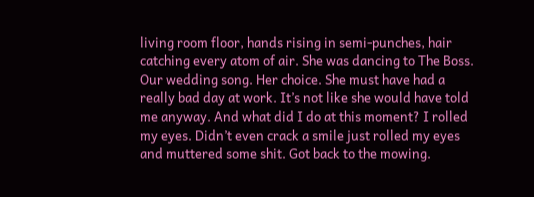living room floor, hands rising in semi-punches, hair catching every atom of air. She was dancing to The Boss. Our wedding song. Her choice. She must have had a really bad day at work. It’s not like she would have told me anyway. And what did I do at this moment? I rolled my eyes. Didn’t even crack a smile just rolled my eyes and muttered some shit. Got back to the mowing.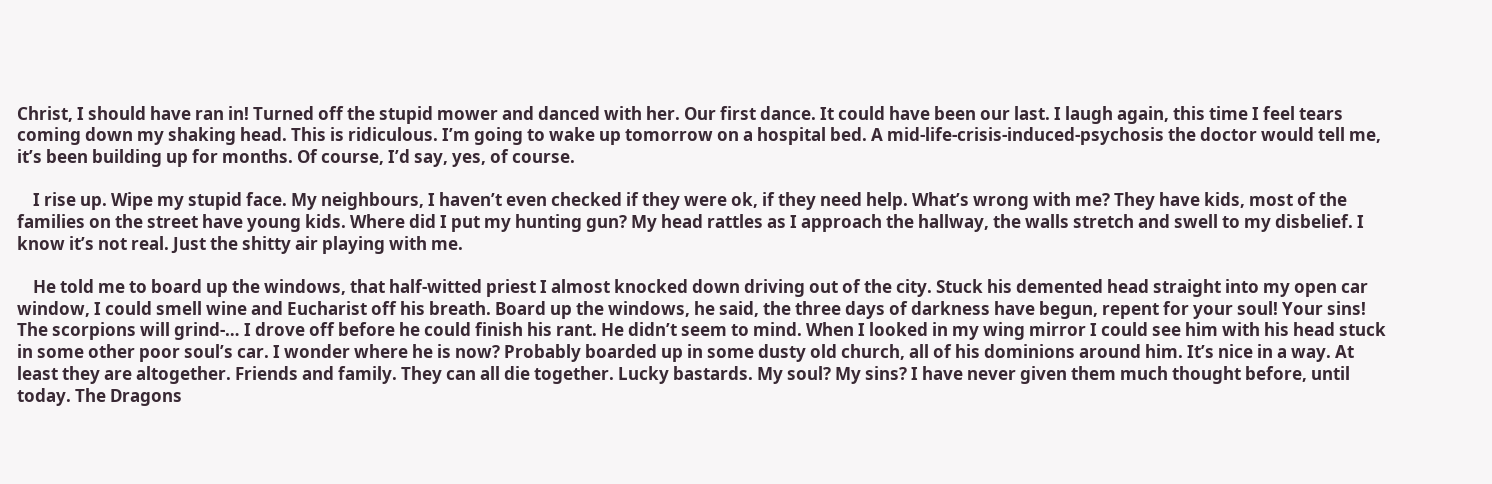Christ, I should have ran in! Turned off the stupid mower and danced with her. Our first dance. It could have been our last. I laugh again, this time I feel tears coming down my shaking head. This is ridiculous. I’m going to wake up tomorrow on a hospital bed. A mid-life-crisis-induced-psychosis the doctor would tell me, it’s been building up for months. Of course, I’d say, yes, of course.

    I rise up. Wipe my stupid face. My neighbours, I haven’t even checked if they were ok, if they need help. What’s wrong with me? They have kids, most of the families on the street have young kids. Where did I put my hunting gun? My head rattles as I approach the hallway, the walls stretch and swell to my disbelief. I know it’s not real. Just the shitty air playing with me.

    He told me to board up the windows, that half-witted priest I almost knocked down driving out of the city. Stuck his demented head straight into my open car window, I could smell wine and Eucharist off his breath. Board up the windows, he said, the three days of darkness have begun, repent for your soul! Your sins! The scorpions will grind-… I drove off before he could finish his rant. He didn’t seem to mind. When I looked in my wing mirror I could see him with his head stuck in some other poor soul’s car. I wonder where he is now? Probably boarded up in some dusty old church, all of his dominions around him. It’s nice in a way. At least they are altogether. Friends and family. They can all die together. Lucky bastards. My soul? My sins? I have never given them much thought before, until today. The Dragons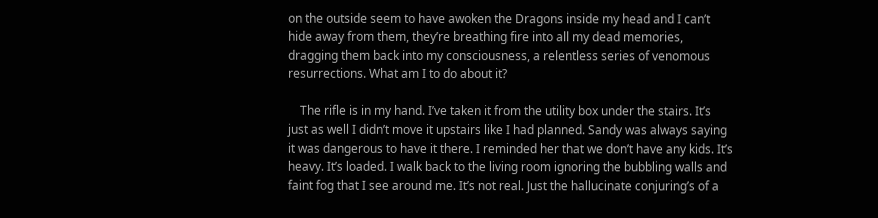on the outside seem to have awoken the Dragons inside my head and I can’t hide away from them, they’re breathing fire into all my dead memories, dragging them back into my consciousness, a relentless series of venomous resurrections. What am I to do about it?

    The rifle is in my hand. I’ve taken it from the utility box under the stairs. It’s just as well I didn’t move it upstairs like I had planned. Sandy was always saying it was dangerous to have it there. I reminded her that we don’t have any kids. It’s heavy. It’s loaded. I walk back to the living room ignoring the bubbling walls and faint fog that I see around me. It’s not real. Just the hallucinate conjuring’s of a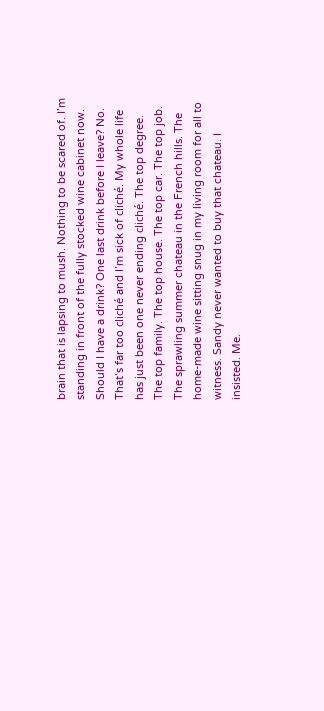brain that is lapsing to mush. Nothing to be scared of. I’m standing in front of the fully stocked wine cabinet now. Should I have a drink? One last drink before I leave? No. That’s far too cliché and I’m sick of cliché. My whole life has just been one never ending cliché. The top degree. The top family. The top house. The top car. The top job. The sprawling summer chateau in the French hills. The home-made wine sitting snug in my living room for all to witness. Sandy never wanted to buy that chateau. I insisted. Me.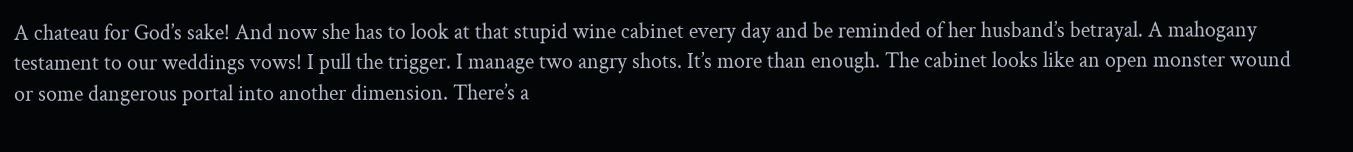A chateau for God’s sake! And now she has to look at that stupid wine cabinet every day and be reminded of her husband’s betrayal. A mahogany testament to our weddings vows! I pull the trigger. I manage two angry shots. It’s more than enough. The cabinet looks like an open monster wound or some dangerous portal into another dimension. There’s a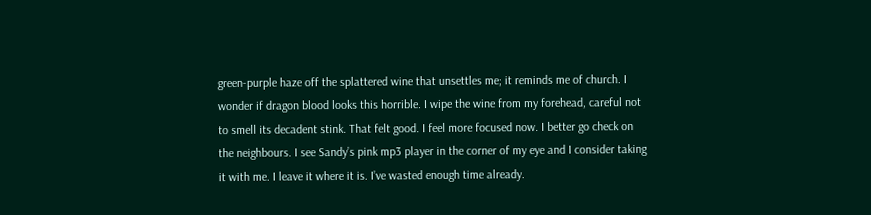green-purple haze off the splattered wine that unsettles me; it reminds me of church. I wonder if dragon blood looks this horrible. I wipe the wine from my forehead, careful not to smell its decadent stink. That felt good. I feel more focused now. I better go check on the neighbours. I see Sandy’s pink mp3 player in the corner of my eye and I consider taking it with me. I leave it where it is. I’ve wasted enough time already.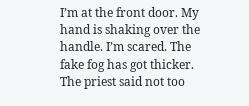I’m at the front door. My hand is shaking over the handle. I’m scared. The fake fog has got thicker. The priest said not too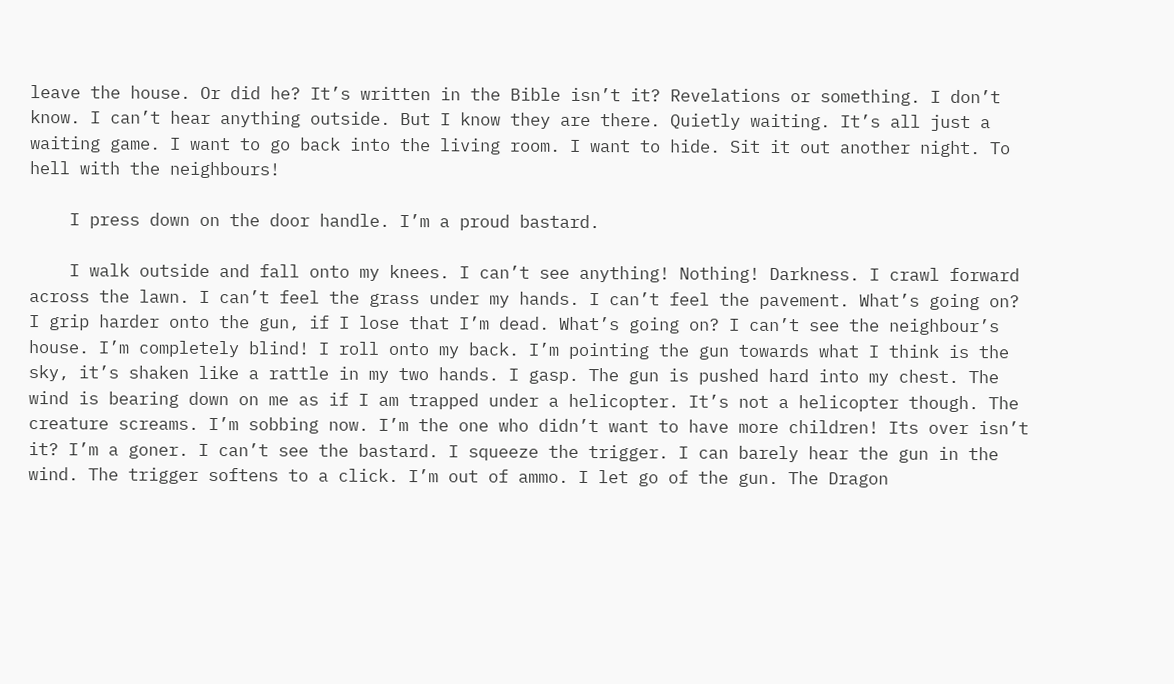leave the house. Or did he? It’s written in the Bible isn’t it? Revelations or something. I don’t know. I can’t hear anything outside. But I know they are there. Quietly waiting. It’s all just a waiting game. I want to go back into the living room. I want to hide. Sit it out another night. To hell with the neighbours!

    I press down on the door handle. I’m a proud bastard.

    I walk outside and fall onto my knees. I can’t see anything! Nothing! Darkness. I crawl forward across the lawn. I can’t feel the grass under my hands. I can’t feel the pavement. What’s going on? I grip harder onto the gun, if I lose that I’m dead. What’s going on? I can’t see the neighbour’s house. I’m completely blind! I roll onto my back. I’m pointing the gun towards what I think is the sky, it’s shaken like a rattle in my two hands. I gasp. The gun is pushed hard into my chest. The wind is bearing down on me as if I am trapped under a helicopter. It’s not a helicopter though. The creature screams. I’m sobbing now. I’m the one who didn’t want to have more children! Its over isn’t it? I’m a goner. I can’t see the bastard. I squeeze the trigger. I can barely hear the gun in the wind. The trigger softens to a click. I’m out of ammo. I let go of the gun. The Dragon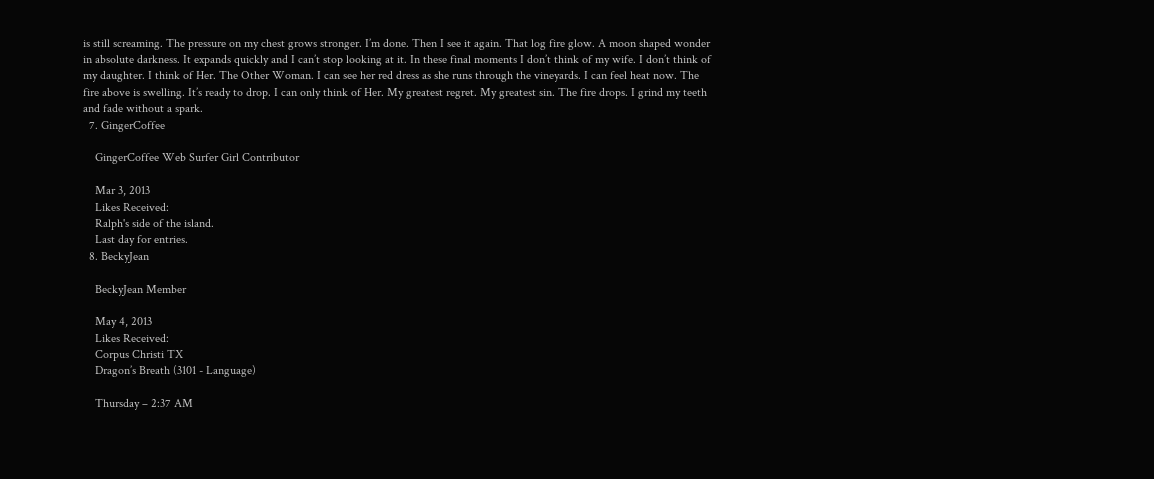is still screaming. The pressure on my chest grows stronger. I’m done. Then I see it again. That log fire glow. A moon shaped wonder in absolute darkness. It expands quickly and I can’t stop looking at it. In these final moments I don’t think of my wife. I don’t think of my daughter. I think of Her. The Other Woman. I can see her red dress as she runs through the vineyards. I can feel heat now. The fire above is swelling. It’s ready to drop. I can only think of Her. My greatest regret. My greatest sin. The fire drops. I grind my teeth and fade without a spark.
  7. GingerCoffee

    GingerCoffee Web Surfer Girl Contributor

    Mar 3, 2013
    Likes Received:
    Ralph's side of the island.
    Last day for entries.
  8. BeckyJean

    BeckyJean Member

    May 4, 2013
    Likes Received:
    Corpus Christi TX
    Dragon’s Breath (3101 - Language)

    Thursday – 2:37 AM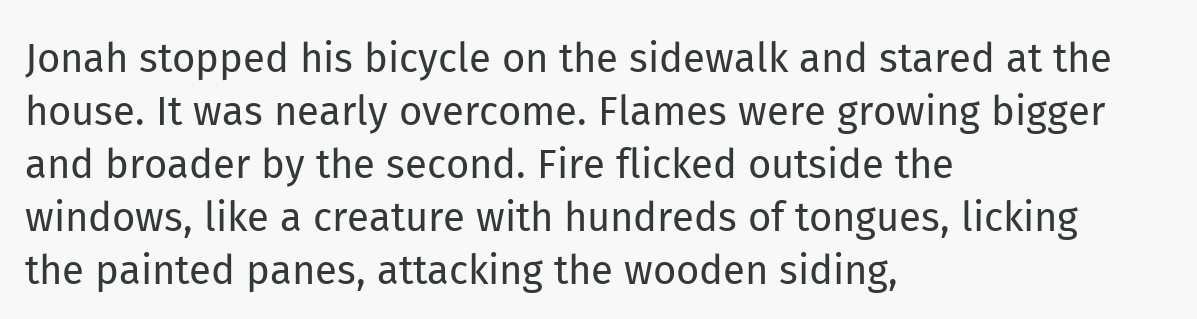Jonah stopped his bicycle on the sidewalk and stared at the house. It was nearly overcome. Flames were growing bigger and broader by the second. Fire flicked outside the windows, like a creature with hundreds of tongues, licking the painted panes, attacking the wooden siding,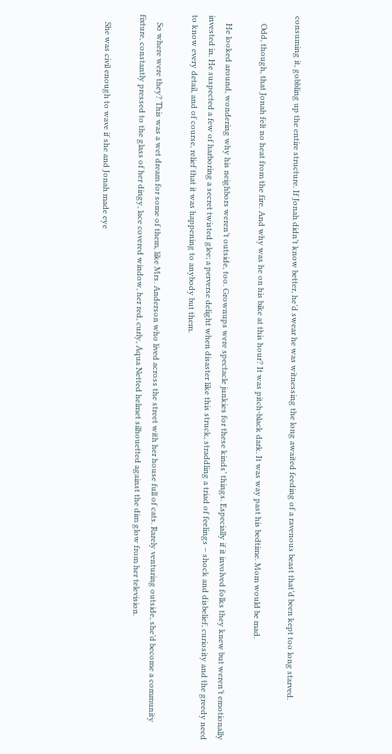consuming it, gobbling up the entire structure. If Jonah didn’t know better, he’d swear he was witnessing the long awaited feeding of a ravenous beast that’d been kept too long starved.

    Odd, though, that Jonah felt no heat from the fire. And why was he on his bike at this hour? It was pitch-black dark. It was way past his bedtime. Mom would be mad.

    He looked around, wondering why his neighbors weren’t outside, too. Grownups were spectacle junkies for these kinds’ things. Especially if it involved folks they knew but weren’t emotionally invested in. He suspected a few of harboring a secret twisted glee; a perverse delight when disaster like this struck, straddling a triad of feelings – shock and disbelief, curiosity and the greedy need to know every detail, and of course, relief that it was happening to anybody but them.

    So where were they? This was a wet dream for some of them, like Mrs. Anderson who lived across the street with her house full of cats. Rarely venturing outside, she’d become a community fixture, constantly pressed to the glass of her dingy, lace covered window, her red, curly, Aqua Netted helmet silhouetted against the dim glow from her television.

    She was civil enough to wave if she and Jonah made eye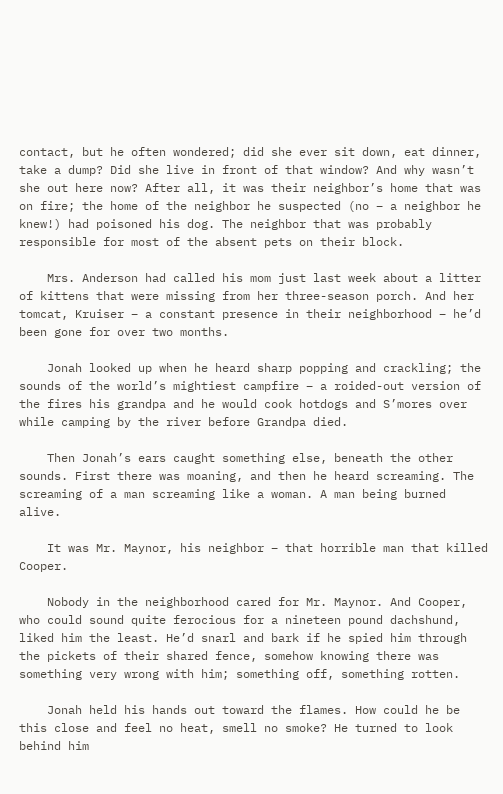contact, but he often wondered; did she ever sit down, eat dinner, take a dump? Did she live in front of that window? And why wasn’t she out here now? After all, it was their neighbor’s home that was on fire; the home of the neighbor he suspected (no – a neighbor he knew!) had poisoned his dog. The neighbor that was probably responsible for most of the absent pets on their block.

    Mrs. Anderson had called his mom just last week about a litter of kittens that were missing from her three-season porch. And her tomcat, Kruiser – a constant presence in their neighborhood – he’d been gone for over two months.

    Jonah looked up when he heard sharp popping and crackling; the sounds of the world’s mightiest campfire – a roided-out version of the fires his grandpa and he would cook hotdogs and S’mores over while camping by the river before Grandpa died.

    Then Jonah’s ears caught something else, beneath the other sounds. First there was moaning, and then he heard screaming. The screaming of a man screaming like a woman. A man being burned alive.

    It was Mr. Maynor, his neighbor – that horrible man that killed Cooper.

    Nobody in the neighborhood cared for Mr. Maynor. And Cooper, who could sound quite ferocious for a nineteen pound dachshund, liked him the least. He’d snarl and bark if he spied him through the pickets of their shared fence, somehow knowing there was something very wrong with him; something off, something rotten.

    Jonah held his hands out toward the flames. How could he be this close and feel no heat, smell no smoke? He turned to look behind him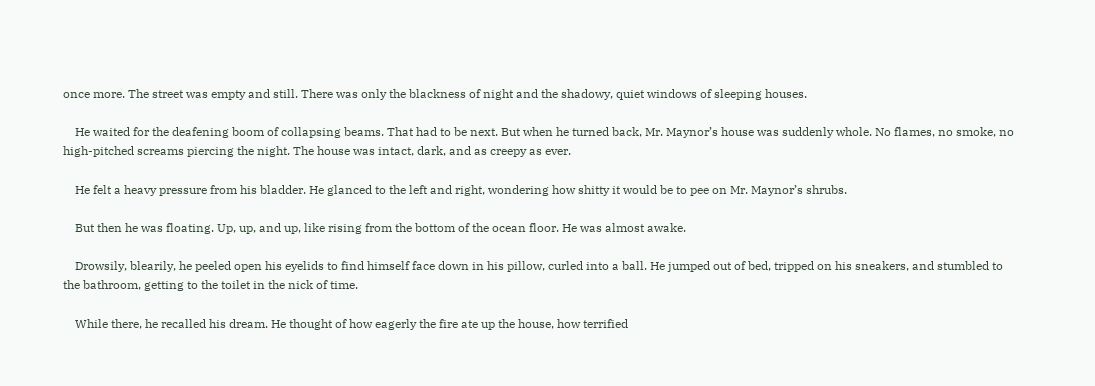once more. The street was empty and still. There was only the blackness of night and the shadowy, quiet windows of sleeping houses.

    He waited for the deafening boom of collapsing beams. That had to be next. But when he turned back, Mr. Maynor’s house was suddenly whole. No flames, no smoke, no high-pitched screams piercing the night. The house was intact, dark, and as creepy as ever.

    He felt a heavy pressure from his bladder. He glanced to the left and right, wondering how shitty it would be to pee on Mr. Maynor’s shrubs.

    But then he was floating. Up, up, and up, like rising from the bottom of the ocean floor. He was almost awake.

    Drowsily, blearily, he peeled open his eyelids to find himself face down in his pillow, curled into a ball. He jumped out of bed, tripped on his sneakers, and stumbled to the bathroom, getting to the toilet in the nick of time.

    While there, he recalled his dream. He thought of how eagerly the fire ate up the house, how terrified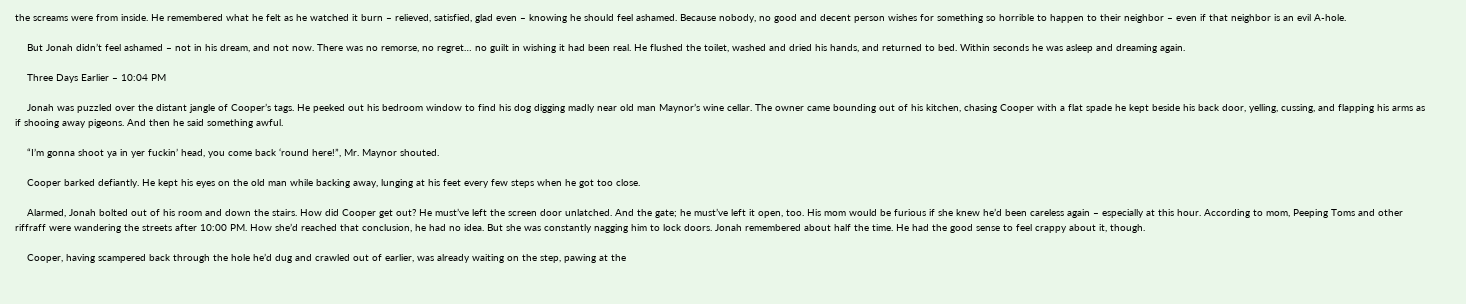the screams were from inside. He remembered what he felt as he watched it burn – relieved, satisfied, glad even – knowing he should feel ashamed. Because nobody, no good and decent person wishes for something so horrible to happen to their neighbor – even if that neighbor is an evil A-hole.

    But Jonah didn’t feel ashamed – not in his dream, and not now. There was no remorse, no regret… no guilt in wishing it had been real. He flushed the toilet, washed and dried his hands, and returned to bed. Within seconds he was asleep and dreaming again.

    Three Days Earlier – 10:04 PM

    Jonah was puzzled over the distant jangle of Cooper’s tags. He peeked out his bedroom window to find his dog digging madly near old man Maynor’s wine cellar. The owner came bounding out of his kitchen, chasing Cooper with a flat spade he kept beside his back door, yelling, cussing, and flapping his arms as if shooing away pigeons. And then he said something awful.

    “I’m gonna shoot ya in yer fuckin’ head, you come back ‘round here!”, Mr. Maynor shouted.

    Cooper barked defiantly. He kept his eyes on the old man while backing away, lunging at his feet every few steps when he got too close.

    Alarmed, Jonah bolted out of his room and down the stairs. How did Cooper get out? He must’ve left the screen door unlatched. And the gate; he must’ve left it open, too. His mom would be furious if she knew he’d been careless again – especially at this hour. According to mom, Peeping Toms and other riffraff were wandering the streets after 10:00 PM. How she’d reached that conclusion, he had no idea. But she was constantly nagging him to lock doors. Jonah remembered about half the time. He had the good sense to feel crappy about it, though.

    Cooper, having scampered back through the hole he’d dug and crawled out of earlier, was already waiting on the step, pawing at the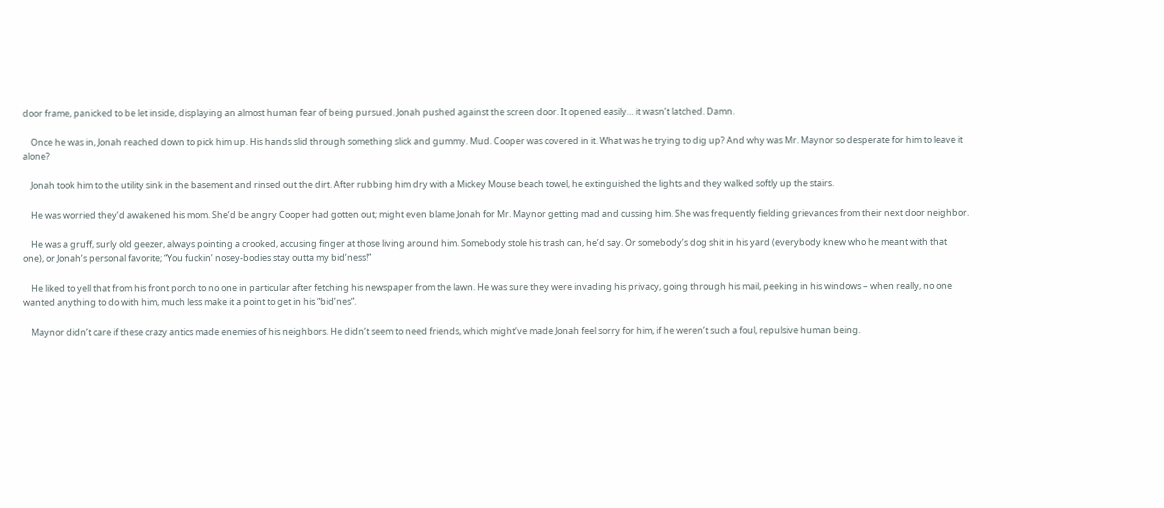door frame, panicked to be let inside, displaying an almost human fear of being pursued. Jonah pushed against the screen door. It opened easily… it wasn’t latched. Damn.

    Once he was in, Jonah reached down to pick him up. His hands slid through something slick and gummy. Mud. Cooper was covered in it. What was he trying to dig up? And why was Mr. Maynor so desperate for him to leave it alone?

    Jonah took him to the utility sink in the basement and rinsed out the dirt. After rubbing him dry with a Mickey Mouse beach towel, he extinguished the lights and they walked softly up the stairs.

    He was worried they’d awakened his mom. She’d be angry Cooper had gotten out; might even blame Jonah for Mr. Maynor getting mad and cussing him. She was frequently fielding grievances from their next door neighbor.

    He was a gruff, surly old geezer, always pointing a crooked, accusing finger at those living around him. Somebody stole his trash can, he’d say. Or somebody’s dog shit in his yard (everybody knew who he meant with that one), or Jonah’s personal favorite; “You fuckin’ nosey-bodies stay outta my bid’ness!”

    He liked to yell that from his front porch to no one in particular after fetching his newspaper from the lawn. He was sure they were invading his privacy, going through his mail, peeking in his windows – when really, no one wanted anything to do with him, much less make it a point to get in his “bid’nes”.

    Maynor didn’t care if these crazy antics made enemies of his neighbors. He didn’t seem to need friends, which might’ve made Jonah feel sorry for him, if he weren’t such a foul, repulsive human being.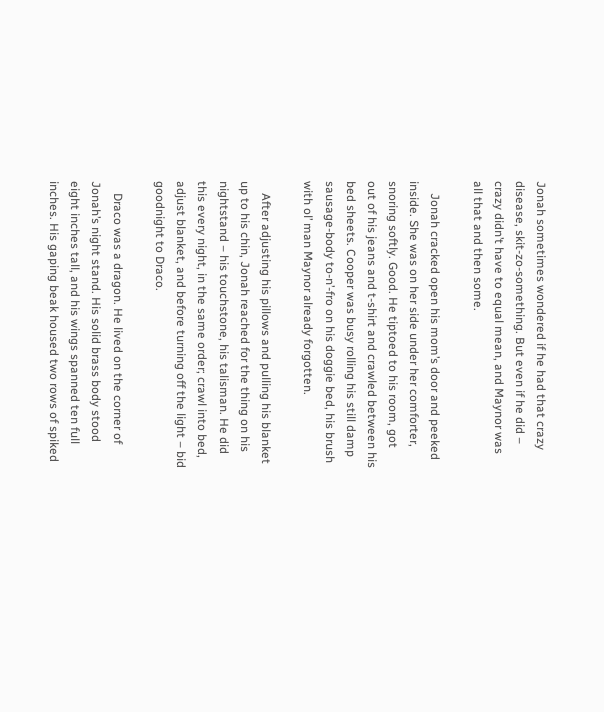Jonah sometimes wondered if he had that crazy disease, skit-zo-something. But even if he did – crazy didn’t have to equal mean, and Maynor was all that and then some.

    Jonah cracked open his mom’s door and peeked inside. She was on her side under her comforter, snoring softly. Good. He tiptoed to his room, got out of his jeans and t-shirt and crawled between his bed sheets. Cooper was busy rolling his still damp sausage-body to-n’-fro on his doggie bed, his brush with ol’ man Maynor already forgotten.

    After adjusting his pillows and pulling his blanket up to his chin, Jonah reached for the thing on his nightstand – his touchstone, his talisman. He did this every night, in the same order; crawl into bed, adjust blanket, and before turning off the light – bid goodnight to Draco.

    Draco was a dragon. He lived on the corner of Jonah’s night stand. His solid brass body stood eight inches tall, and his wings spanned ten full inches. His gaping beak housed two rows of spiked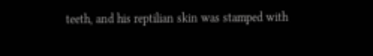teeth, and his reptilian skin was stamped with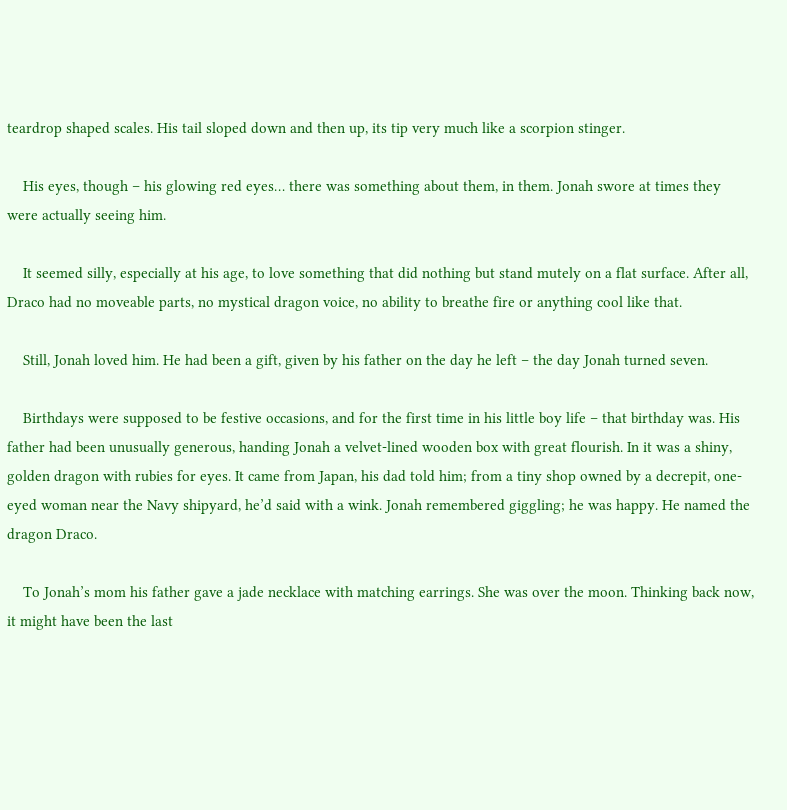teardrop shaped scales. His tail sloped down and then up, its tip very much like a scorpion stinger.

    His eyes, though – his glowing red eyes… there was something about them, in them. Jonah swore at times they were actually seeing him.

    It seemed silly, especially at his age, to love something that did nothing but stand mutely on a flat surface. After all, Draco had no moveable parts, no mystical dragon voice, no ability to breathe fire or anything cool like that.

    Still, Jonah loved him. He had been a gift, given by his father on the day he left – the day Jonah turned seven.

    Birthdays were supposed to be festive occasions, and for the first time in his little boy life – that birthday was. His father had been unusually generous, handing Jonah a velvet-lined wooden box with great flourish. In it was a shiny, golden dragon with rubies for eyes. It came from Japan, his dad told him; from a tiny shop owned by a decrepit, one-eyed woman near the Navy shipyard, he’d said with a wink. Jonah remembered giggling; he was happy. He named the dragon Draco.

    To Jonah’s mom his father gave a jade necklace with matching earrings. She was over the moon. Thinking back now, it might have been the last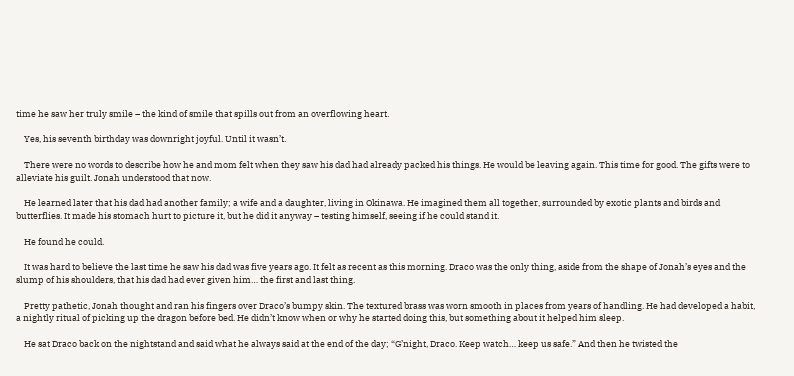time he saw her truly smile – the kind of smile that spills out from an overflowing heart.

    Yes, his seventh birthday was downright joyful. Until it wasn’t.

    There were no words to describe how he and mom felt when they saw his dad had already packed his things. He would be leaving again. This time for good. The gifts were to alleviate his guilt. Jonah understood that now.

    He learned later that his dad had another family; a wife and a daughter, living in Okinawa. He imagined them all together, surrounded by exotic plants and birds and butterflies. It made his stomach hurt to picture it, but he did it anyway – testing himself, seeing if he could stand it.

    He found he could.

    It was hard to believe the last time he saw his dad was five years ago. It felt as recent as this morning. Draco was the only thing, aside from the shape of Jonah’s eyes and the slump of his shoulders, that his dad had ever given him… the first and last thing.

    Pretty pathetic, Jonah thought and ran his fingers over Draco’s bumpy skin. The textured brass was worn smooth in places from years of handling. He had developed a habit, a nightly ritual of picking up the dragon before bed. He didn’t know when or why he started doing this, but something about it helped him sleep.

    He sat Draco back on the nightstand and said what he always said at the end of the day; “G’night, Draco. Keep watch… keep us safe.” And then he twisted the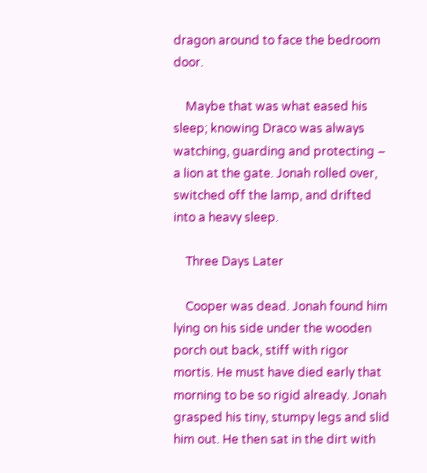dragon around to face the bedroom door.

    Maybe that was what eased his sleep; knowing Draco was always watching, guarding and protecting – a lion at the gate. Jonah rolled over, switched off the lamp, and drifted into a heavy sleep.

    Three Days Later

    Cooper was dead. Jonah found him lying on his side under the wooden porch out back, stiff with rigor mortis. He must have died early that morning to be so rigid already. Jonah grasped his tiny, stumpy legs and slid him out. He then sat in the dirt with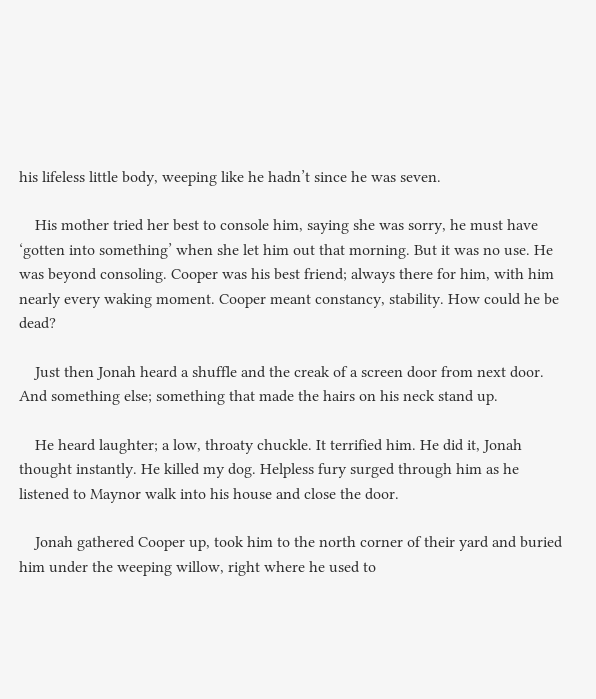his lifeless little body, weeping like he hadn’t since he was seven.

    His mother tried her best to console him, saying she was sorry, he must have ‘gotten into something’ when she let him out that morning. But it was no use. He was beyond consoling. Cooper was his best friend; always there for him, with him nearly every waking moment. Cooper meant constancy, stability. How could he be dead?

    Just then Jonah heard a shuffle and the creak of a screen door from next door. And something else; something that made the hairs on his neck stand up.

    He heard laughter; a low, throaty chuckle. It terrified him. He did it, Jonah thought instantly. He killed my dog. Helpless fury surged through him as he listened to Maynor walk into his house and close the door.

    Jonah gathered Cooper up, took him to the north corner of their yard and buried him under the weeping willow, right where he used to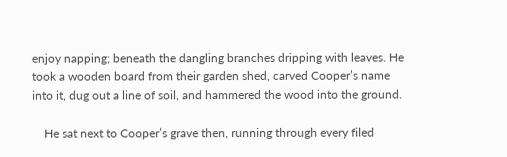enjoy napping; beneath the dangling branches dripping with leaves. He took a wooden board from their garden shed, carved Cooper’s name into it, dug out a line of soil, and hammered the wood into the ground.

    He sat next to Cooper’s grave then, running through every filed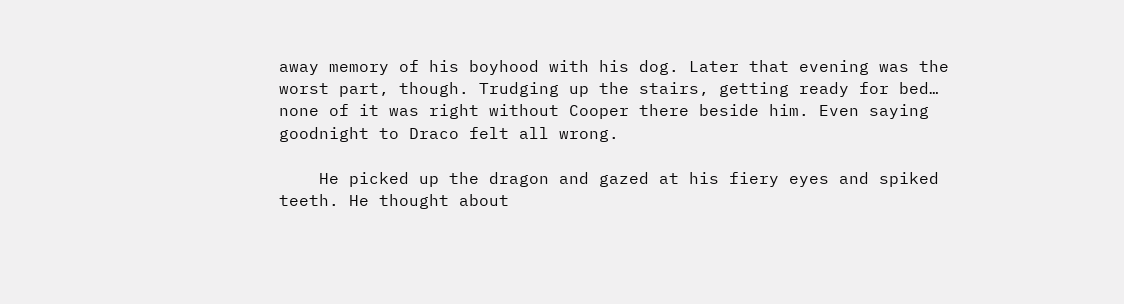away memory of his boyhood with his dog. Later that evening was the worst part, though. Trudging up the stairs, getting ready for bed… none of it was right without Cooper there beside him. Even saying goodnight to Draco felt all wrong.

    He picked up the dragon and gazed at his fiery eyes and spiked teeth. He thought about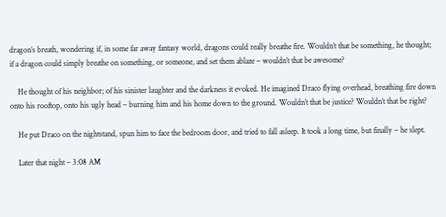dragon’s breath, wondering if, in some far away fantasy world, dragons could really breathe fire. Wouldn’t that be something, he thought; if a dragon could simply breathe on something, or someone, and set them ablaze – wouldn’t that be awesome?

    He thought of his neighbor; of his sinister laughter and the darkness it evoked. He imagined Draco flying overhead, breathing fire down onto his rooftop, onto his ugly head – burning him and his home down to the ground. Wouldn’t that be justice? Wouldn’t that be right?

    He put Draco on the nightstand, spun him to face the bedroom door, and tried to fall asleep. It took a long time, but finally – he slept.

    Later that night – 3:08 AM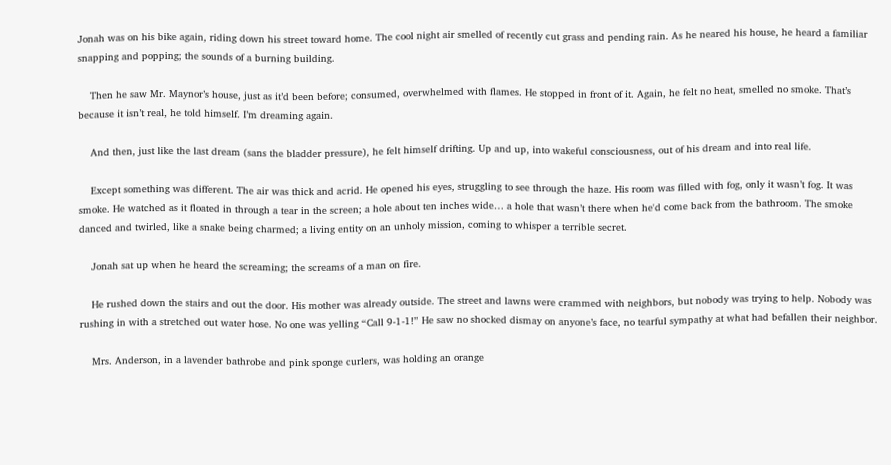Jonah was on his bike again, riding down his street toward home. The cool night air smelled of recently cut grass and pending rain. As he neared his house, he heard a familiar snapping and popping; the sounds of a burning building.

    Then he saw Mr. Maynor’s house, just as it’d been before; consumed, overwhelmed with flames. He stopped in front of it. Again, he felt no heat, smelled no smoke. That’s because it isn’t real, he told himself. I’m dreaming again.

    And then, just like the last dream (sans the bladder pressure), he felt himself drifting. Up and up, into wakeful consciousness, out of his dream and into real life.

    Except something was different. The air was thick and acrid. He opened his eyes, struggling to see through the haze. His room was filled with fog, only it wasn’t fog. It was smoke. He watched as it floated in through a tear in the screen; a hole about ten inches wide… a hole that wasn’t there when he'd come back from the bathroom. The smoke danced and twirled, like a snake being charmed; a living entity on an unholy mission, coming to whisper a terrible secret.

    Jonah sat up when he heard the screaming; the screams of a man on fire.

    He rushed down the stairs and out the door. His mother was already outside. The street and lawns were crammed with neighbors, but nobody was trying to help. Nobody was rushing in with a stretched out water hose. No one was yelling “Call 9-1-1!” He saw no shocked dismay on anyone’s face, no tearful sympathy at what had befallen their neighbor.

    Mrs. Anderson, in a lavender bathrobe and pink sponge curlers, was holding an orange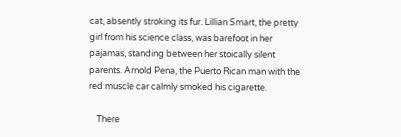cat, absently stroking its fur. Lillian Smart, the pretty girl from his science class, was barefoot in her pajamas, standing between her stoically silent parents. Arnold Pena, the Puerto Rican man with the red muscle car calmly smoked his cigarette.

    There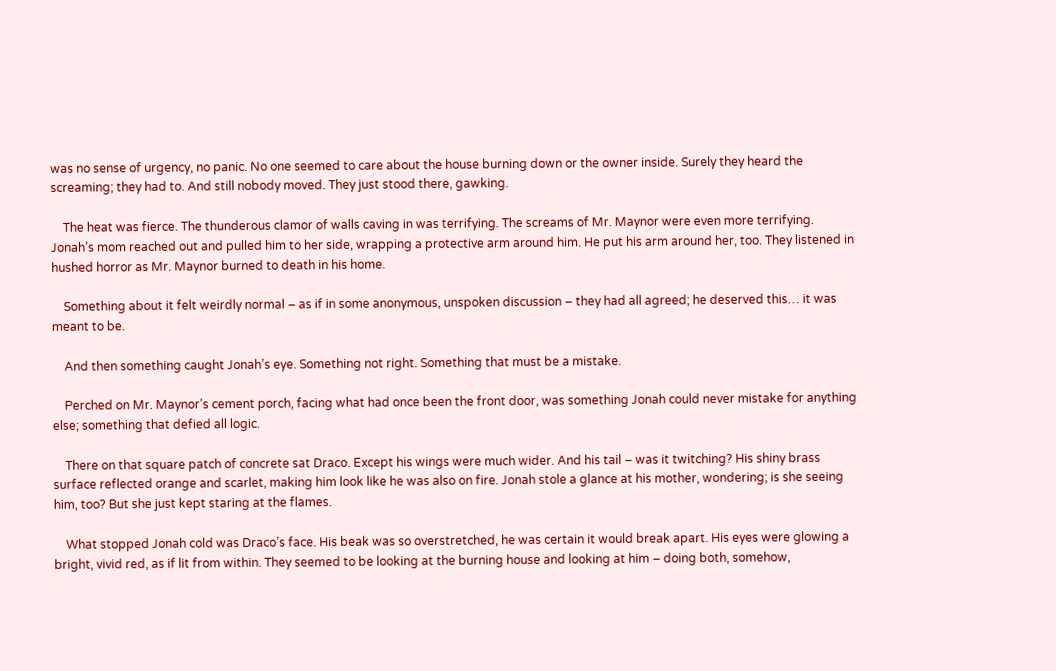was no sense of urgency, no panic. No one seemed to care about the house burning down or the owner inside. Surely they heard the screaming; they had to. And still nobody moved. They just stood there, gawking.

    The heat was fierce. The thunderous clamor of walls caving in was terrifying. The screams of Mr. Maynor were even more terrifying. Jonah’s mom reached out and pulled him to her side, wrapping a protective arm around him. He put his arm around her, too. They listened in hushed horror as Mr. Maynor burned to death in his home.

    Something about it felt weirdly normal – as if in some anonymous, unspoken discussion – they had all agreed; he deserved this… it was meant to be.

    And then something caught Jonah’s eye. Something not right. Something that must be a mistake.

    Perched on Mr. Maynor’s cement porch, facing what had once been the front door, was something Jonah could never mistake for anything else; something that defied all logic.

    There on that square patch of concrete sat Draco. Except his wings were much wider. And his tail – was it twitching? His shiny brass surface reflected orange and scarlet, making him look like he was also on fire. Jonah stole a glance at his mother, wondering; is she seeing him, too? But she just kept staring at the flames.

    What stopped Jonah cold was Draco’s face. His beak was so overstretched, he was certain it would break apart. His eyes were glowing a bright, vivid red, as if lit from within. They seemed to be looking at the burning house and looking at him – doing both, somehow,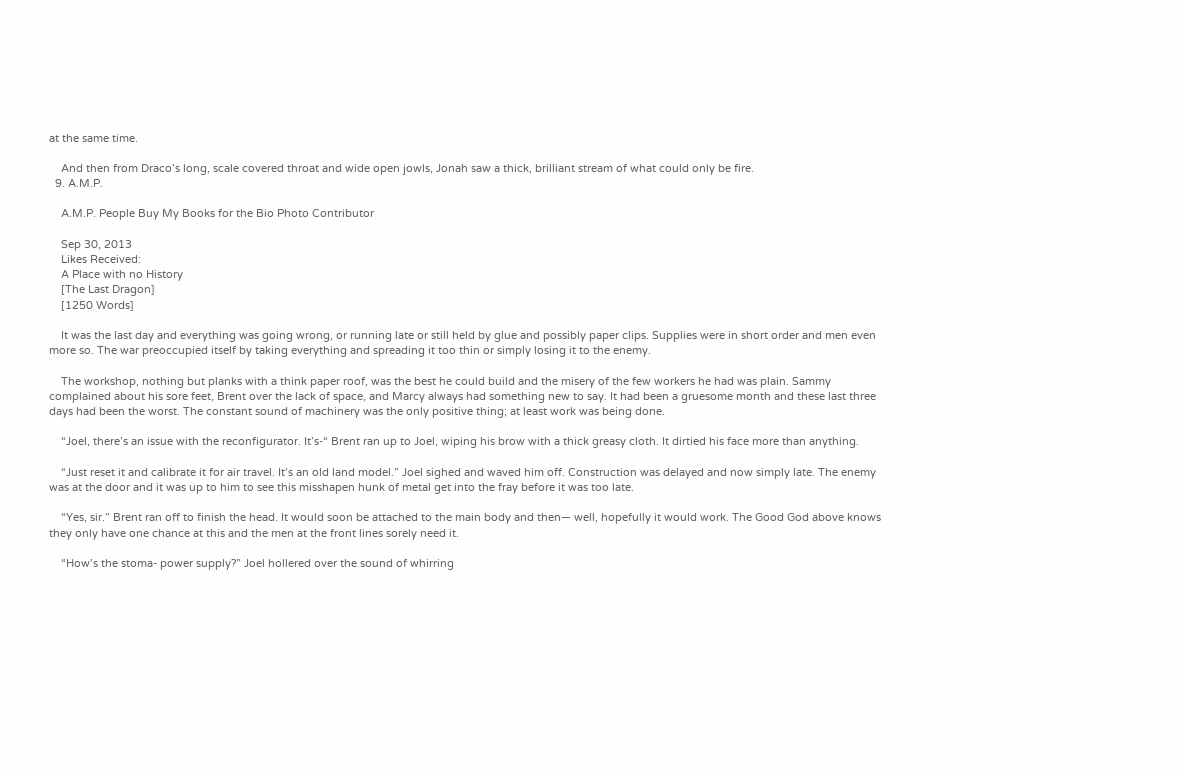at the same time.

    And then from Draco’s long, scale covered throat and wide open jowls, Jonah saw a thick, brilliant stream of what could only be fire.
  9. A.M.P.

    A.M.P. People Buy My Books for the Bio Photo Contributor

    Sep 30, 2013
    Likes Received:
    A Place with no History
    [The Last Dragon]
    [1250 Words]

    It was the last day and everything was going wrong, or running late or still held by glue and possibly paper clips. Supplies were in short order and men even more so. The war preoccupied itself by taking everything and spreading it too thin or simply losing it to the enemy.

    The workshop, nothing but planks with a think paper roof, was the best he could build and the misery of the few workers he had was plain. Sammy complained about his sore feet, Brent over the lack of space, and Marcy always had something new to say. It had been a gruesome month and these last three days had been the worst. The constant sound of machinery was the only positive thing; at least work was being done.

    “Joel, there’s an issue with the reconfigurator. It’s-“ Brent ran up to Joel, wiping his brow with a thick greasy cloth. It dirtied his face more than anything.

    “Just reset it and calibrate it for air travel. It’s an old land model.” Joel sighed and waved him off. Construction was delayed and now simply late. The enemy was at the door and it was up to him to see this misshapen hunk of metal get into the fray before it was too late.

    “Yes, sir.” Brent ran off to finish the head. It would soon be attached to the main body and then— well, hopefully it would work. The Good God above knows they only have one chance at this and the men at the front lines sorely need it.

    “How’s the stoma- power supply?” Joel hollered over the sound of whirring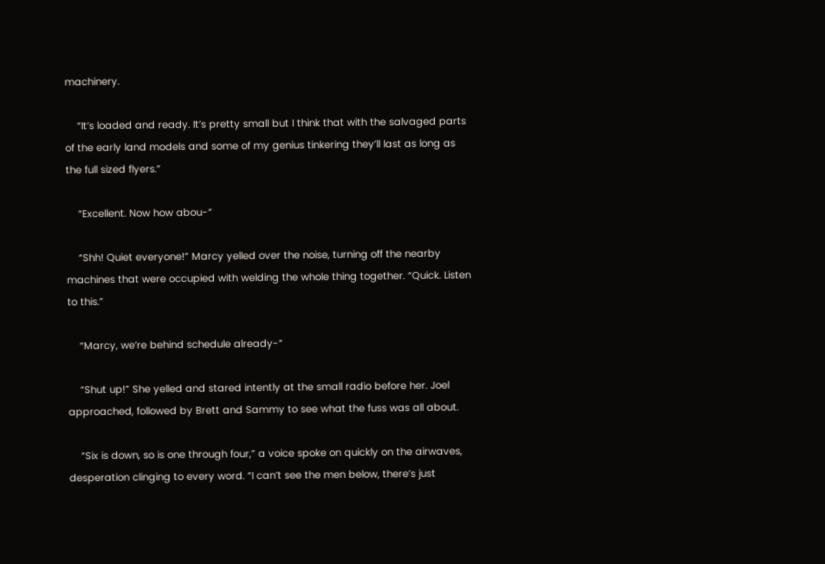machinery.

    “It’s loaded and ready. It’s pretty small but I think that with the salvaged parts of the early land models and some of my genius tinkering they’ll last as long as the full sized flyers.”

    “Excellent. Now how abou-“

    “Shh! Quiet everyone!” Marcy yelled over the noise, turning off the nearby machines that were occupied with welding the whole thing together. “Quick. Listen to this.”

    “Marcy, we’re behind schedule already-“

    “Shut up!” She yelled and stared intently at the small radio before her. Joel approached, followed by Brett and Sammy to see what the fuss was all about.

    “Six is down, so is one through four,” a voice spoke on quickly on the airwaves, desperation clinging to every word. “I can’t see the men below, there’s just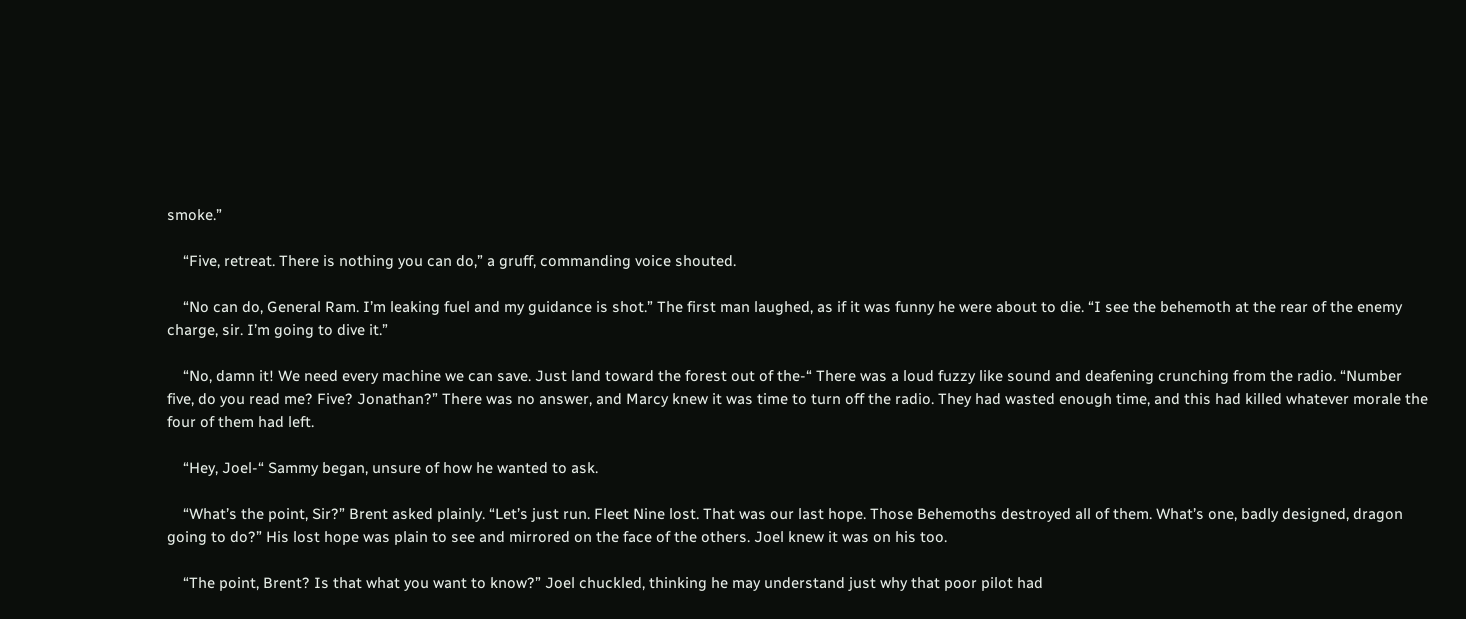smoke.”

    “Five, retreat. There is nothing you can do,” a gruff, commanding voice shouted.

    “No can do, General Ram. I’m leaking fuel and my guidance is shot.” The first man laughed, as if it was funny he were about to die. “I see the behemoth at the rear of the enemy charge, sir. I’m going to dive it.”

    “No, damn it! We need every machine we can save. Just land toward the forest out of the-“ There was a loud fuzzy like sound and deafening crunching from the radio. “Number five, do you read me? Five? Jonathan?” There was no answer, and Marcy knew it was time to turn off the radio. They had wasted enough time, and this had killed whatever morale the four of them had left.

    “Hey, Joel-“ Sammy began, unsure of how he wanted to ask.

    “What’s the point, Sir?” Brent asked plainly. “Let’s just run. Fleet Nine lost. That was our last hope. Those Behemoths destroyed all of them. What’s one, badly designed, dragon going to do?” His lost hope was plain to see and mirrored on the face of the others. Joel knew it was on his too.

    “The point, Brent? Is that what you want to know?” Joel chuckled, thinking he may understand just why that poor pilot had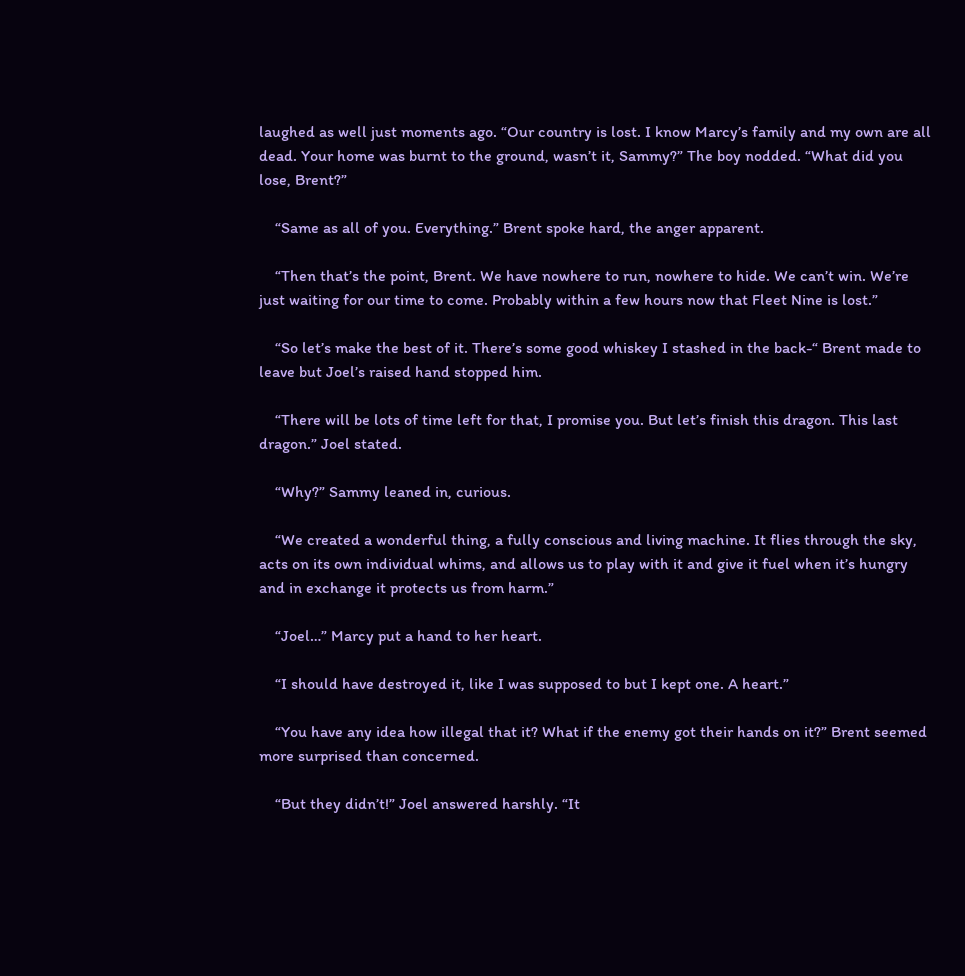laughed as well just moments ago. “Our country is lost. I know Marcy’s family and my own are all dead. Your home was burnt to the ground, wasn’t it, Sammy?” The boy nodded. “What did you lose, Brent?”

    “Same as all of you. Everything.” Brent spoke hard, the anger apparent.

    “Then that’s the point, Brent. We have nowhere to run, nowhere to hide. We can’t win. We’re just waiting for our time to come. Probably within a few hours now that Fleet Nine is lost.”

    “So let’s make the best of it. There’s some good whiskey I stashed in the back-“ Brent made to leave but Joel’s raised hand stopped him.

    “There will be lots of time left for that, I promise you. But let’s finish this dragon. This last dragon.” Joel stated.

    “Why?” Sammy leaned in, curious.

    “We created a wonderful thing, a fully conscious and living machine. It flies through the sky, acts on its own individual whims, and allows us to play with it and give it fuel when it’s hungry and in exchange it protects us from harm.”

    “Joel…” Marcy put a hand to her heart.

    “I should have destroyed it, like I was supposed to but I kept one. A heart.”

    “You have any idea how illegal that it? What if the enemy got their hands on it?” Brent seemed more surprised than concerned.

    “But they didn’t!” Joel answered harshly. “It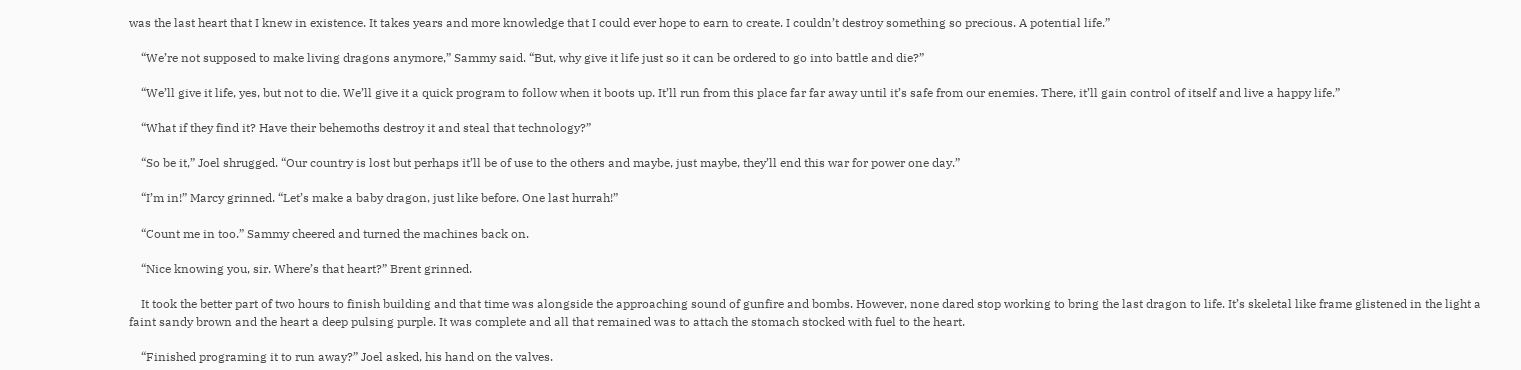was the last heart that I knew in existence. It takes years and more knowledge that I could ever hope to earn to create. I couldn’t destroy something so precious. A potential life.”

    “We’re not supposed to make living dragons anymore,” Sammy said. “But, why give it life just so it can be ordered to go into battle and die?”

    “We’ll give it life, yes, but not to die. We’ll give it a quick program to follow when it boots up. It’ll run from this place far far away until it’s safe from our enemies. There, it’ll gain control of itself and live a happy life.”

    “What if they find it? Have their behemoths destroy it and steal that technology?”

    “So be it,” Joel shrugged. “Our country is lost but perhaps it’ll be of use to the others and maybe, just maybe, they’ll end this war for power one day.”

    “I’m in!” Marcy grinned. “Let’s make a baby dragon, just like before. One last hurrah!”

    “Count me in too.” Sammy cheered and turned the machines back on.

    “Nice knowing you, sir. Where’s that heart?” Brent grinned.

    It took the better part of two hours to finish building and that time was alongside the approaching sound of gunfire and bombs. However, none dared stop working to bring the last dragon to life. It’s skeletal like frame glistened in the light a faint sandy brown and the heart a deep pulsing purple. It was complete and all that remained was to attach the stomach stocked with fuel to the heart.

    “Finished programing it to run away?” Joel asked, his hand on the valves.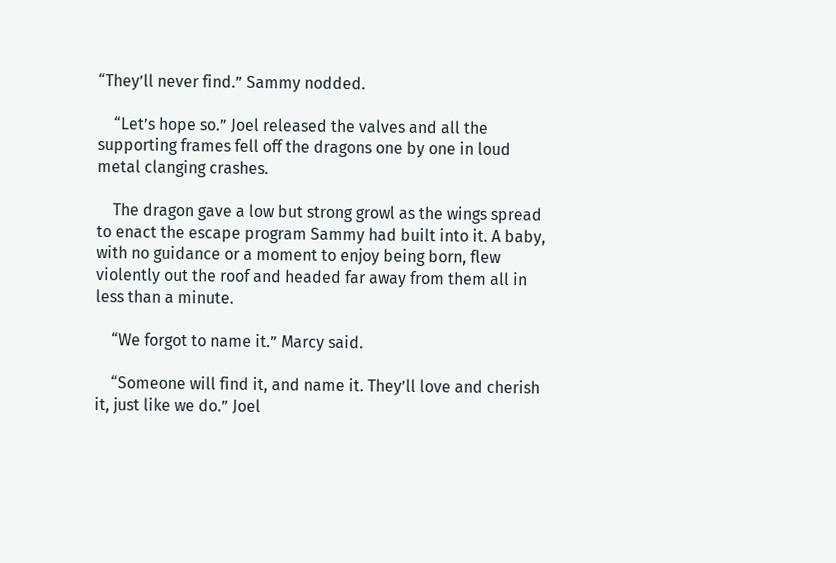“They’ll never find.” Sammy nodded.

    “Let’s hope so.” Joel released the valves and all the supporting frames fell off the dragons one by one in loud metal clanging crashes.

    The dragon gave a low but strong growl as the wings spread to enact the escape program Sammy had built into it. A baby, with no guidance or a moment to enjoy being born, flew violently out the roof and headed far away from them all in less than a minute.

    “We forgot to name it.” Marcy said.

    “Someone will find it, and name it. They’ll love and cherish it, just like we do.” Joel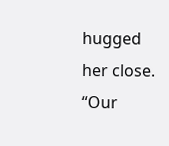hugged her close. “Our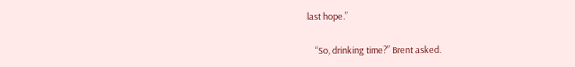last hope.”

    “So, drinking time?” Brent asked.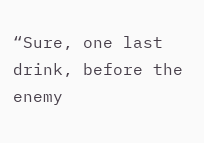“Sure, one last drink, before the enemy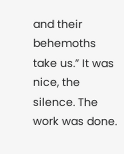and their behemoths take us.” It was nice, the silence. The work was done.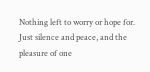Nothing left to worry or hope for. Just silence and peace, and the pleasure of one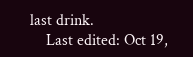last drink.
    Last edited: Oct 19,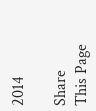2014

Share This Page